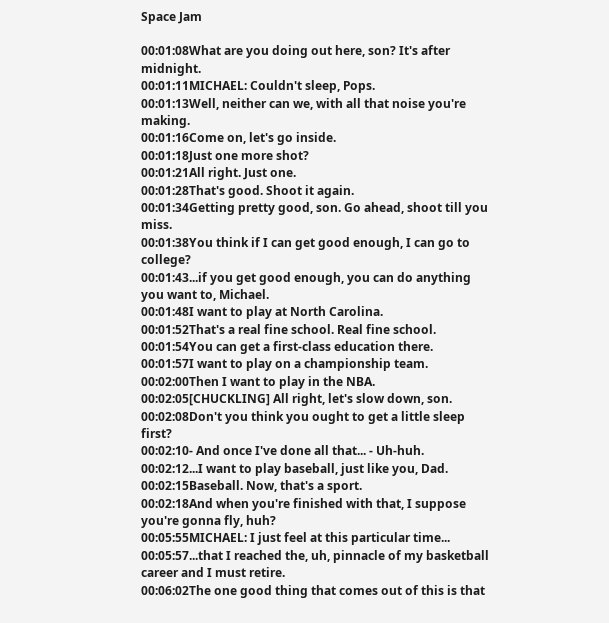Space Jam

00:01:08What are you doing out here, son? It's after midnight.
00:01:11MICHAEL: Couldn't sleep, Pops.
00:01:13Well, neither can we, with all that noise you're making.
00:01:16Come on, let's go inside.
00:01:18Just one more shot?
00:01:21All right. Just one.
00:01:28That's good. Shoot it again.
00:01:34Getting pretty good, son. Go ahead, shoot till you miss.
00:01:38You think if I can get good enough, I can go to college?
00:01:43...if you get good enough, you can do anything you want to, Michael.
00:01:48I want to play at North Carolina.
00:01:52That's a real fine school. Real fine school.
00:01:54You can get a first-class education there.
00:01:57I want to play on a championship team.
00:02:00Then I want to play in the NBA.
00:02:05[CHUCKLING] All right, let's slow down, son.
00:02:08Don't you think you ought to get a little sleep first?
00:02:10- And once I've done all that... - Uh-huh.
00:02:12...I want to play baseball, just like you, Dad.
00:02:15Baseball. Now, that's a sport.
00:02:18And when you're finished with that, I suppose you're gonna fly, huh?
00:05:55MICHAEL: I just feel at this particular time...
00:05:57...that I reached the, uh, pinnacle of my basketball career and I must retire.
00:06:02The one good thing that comes out of this is that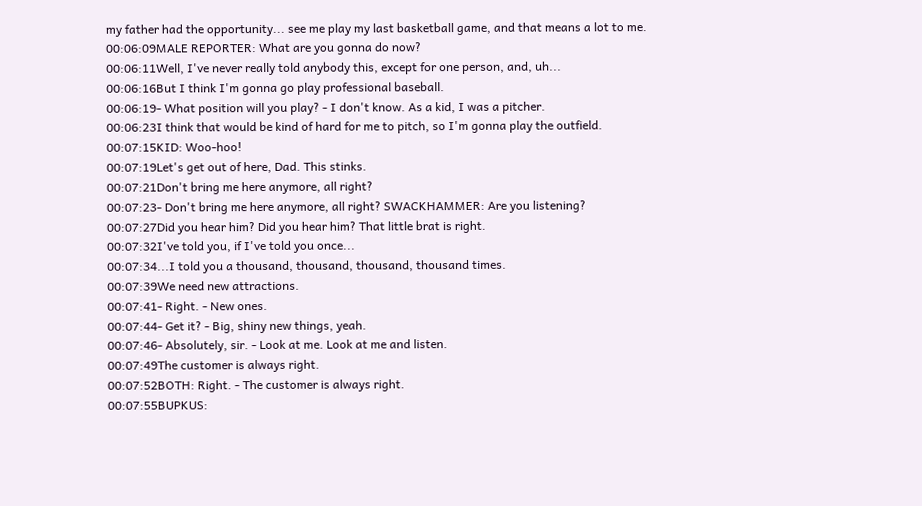my father had the opportunity... see me play my last basketball game, and that means a lot to me.
00:06:09MALE REPORTER: What are you gonna do now?
00:06:11Well, I've never really told anybody this, except for one person, and, uh...
00:06:16But I think I'm gonna go play professional baseball.
00:06:19- What position will you play? - I don't know. As a kid, I was a pitcher.
00:06:23I think that would be kind of hard for me to pitch, so I'm gonna play the outfield.
00:07:15KID: Woo-hoo!
00:07:19Let's get out of here, Dad. This stinks.
00:07:21Don't bring me here anymore, all right?
00:07:23- Don't bring me here anymore, all right? SWACKHAMMER: Are you listening?
00:07:27Did you hear him? Did you hear him? That little brat is right.
00:07:32I've told you, if I've told you once...
00:07:34...I told you a thousand, thousand, thousand, thousand times.
00:07:39We need new attractions.
00:07:41- Right. - New ones.
00:07:44- Get it? - Big, shiny new things, yeah.
00:07:46- Absolutely, sir. - Look at me. Look at me and listen.
00:07:49The customer is always right.
00:07:52BOTH: Right. - The customer is always right.
00:07:55BUPKUS: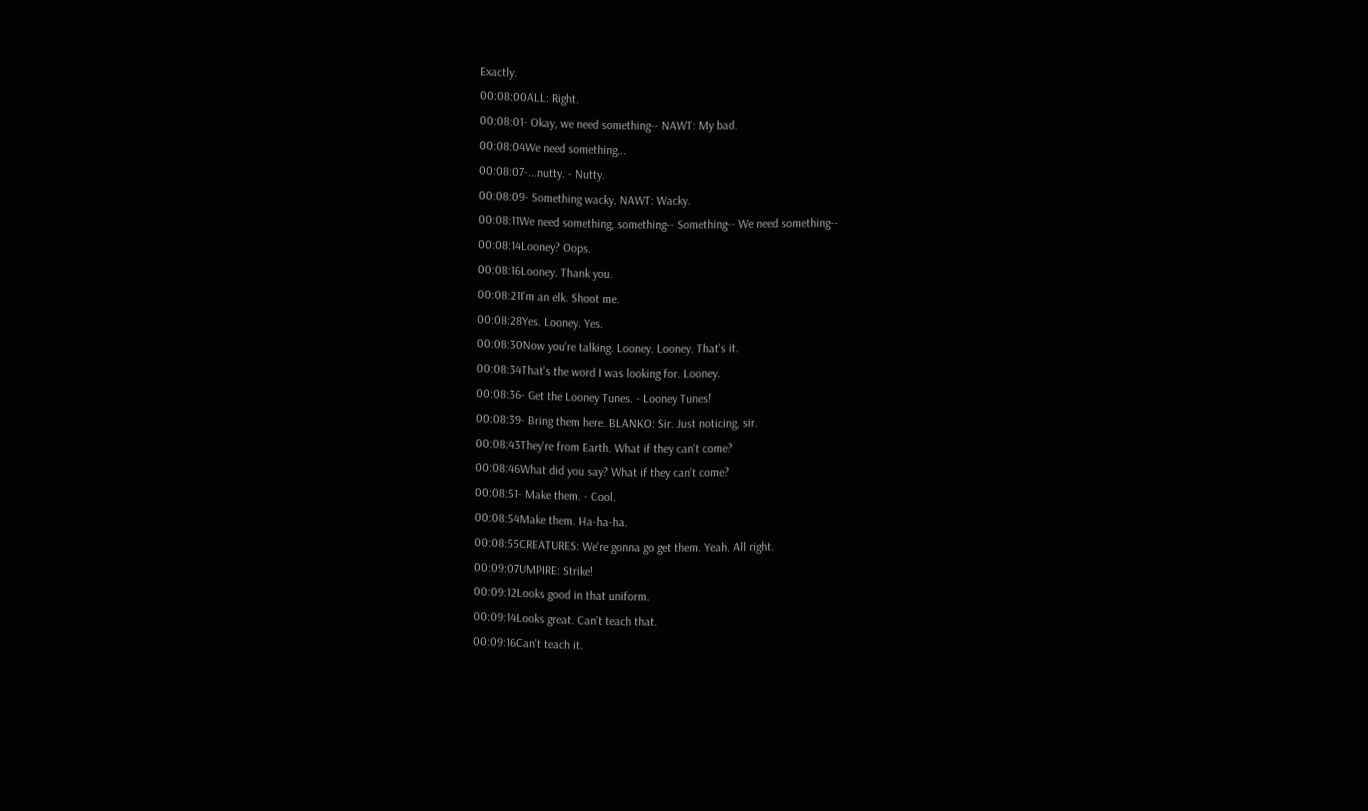Exactly.
00:08:00ALL: Right.
00:08:01- Okay, we need something-- NAWT: My bad.
00:08:04We need something...
00:08:07-...nutty. - Nutty.
00:08:09- Something wacky. NAWT: Wacky.
00:08:11We need something, something-- Something-- We need something--
00:08:14Looney? Oops.
00:08:16Looney. Thank you.
00:08:21I'm an elk. Shoot me.
00:08:28Yes. Looney. Yes.
00:08:30Now you're talking. Looney. Looney. That's it.
00:08:34That's the word I was looking for. Looney.
00:08:36- Get the Looney Tunes. - Looney Tunes!
00:08:39- Bring them here. BLANKO: Sir. Just noticing, sir.
00:08:43They're from Earth. What if they can't come?
00:08:46What did you say? What if they can't come?
00:08:51- Make them. - Cool.
00:08:54Make them. Ha-ha-ha.
00:08:55CREATURES: We're gonna go get them. Yeah. All right.
00:09:07UMPIRE: Strike!
00:09:12Looks good in that uniform.
00:09:14Looks great. Can't teach that.
00:09:16Can't teach it.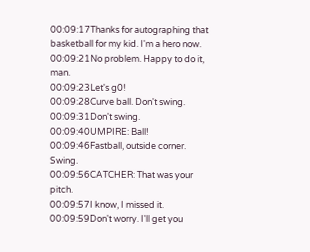00:09:17Thanks for autographing that basketball for my kid. I'm a hero now.
00:09:21No problem. Happy to do it, man.
00:09:23Let's g0!
00:09:28Curve ball. Don't swing.
00:09:31Don't swing.
00:09:40UMPIRE: Ball!
00:09:46Fastball, outside corner. Swing.
00:09:56CATCHER: That was your pitch.
00:09:57I know, I missed it.
00:09:59Don't worry. I'll get you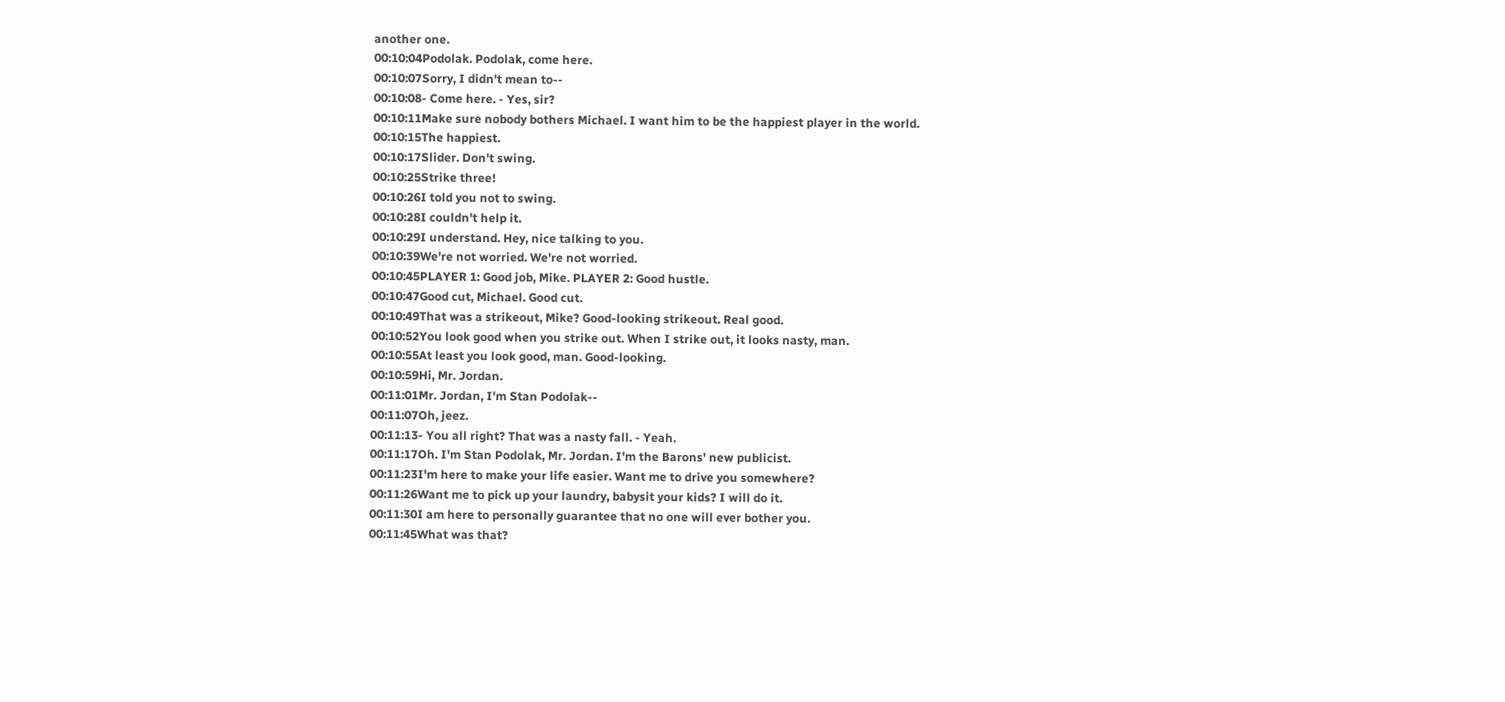another one.
00:10:04Podolak. Podolak, come here.
00:10:07Sorry, I didn't mean to--
00:10:08- Come here. - Yes, sir?
00:10:11Make sure nobody bothers Michael. I want him to be the happiest player in the world.
00:10:15The happiest.
00:10:17Slider. Don't swing.
00:10:25Strike three!
00:10:26I told you not to swing.
00:10:28I couldn't help it.
00:10:29I understand. Hey, nice talking to you.
00:10:39We're not worried. We're not worried.
00:10:45PLAYER 1: Good job, Mike. PLAYER 2: Good hustle.
00:10:47Good cut, Michael. Good cut.
00:10:49That was a strikeout, Mike? Good-looking strikeout. Real good.
00:10:52You look good when you strike out. When I strike out, it looks nasty, man.
00:10:55At least you look good, man. Good-looking.
00:10:59Hi, Mr. Jordan.
00:11:01Mr. Jordan, I'm Stan Podolak--
00:11:07Oh, jeez.
00:11:13- You all right? That was a nasty fall. - Yeah.
00:11:17Oh. I'm Stan Podolak, Mr. Jordan. I'm the Barons' new publicist.
00:11:23I'm here to make your life easier. Want me to drive you somewhere?
00:11:26Want me to pick up your laundry, babysit your kids? I will do it.
00:11:30I am here to personally guarantee that no one will ever bother you.
00:11:45What was that?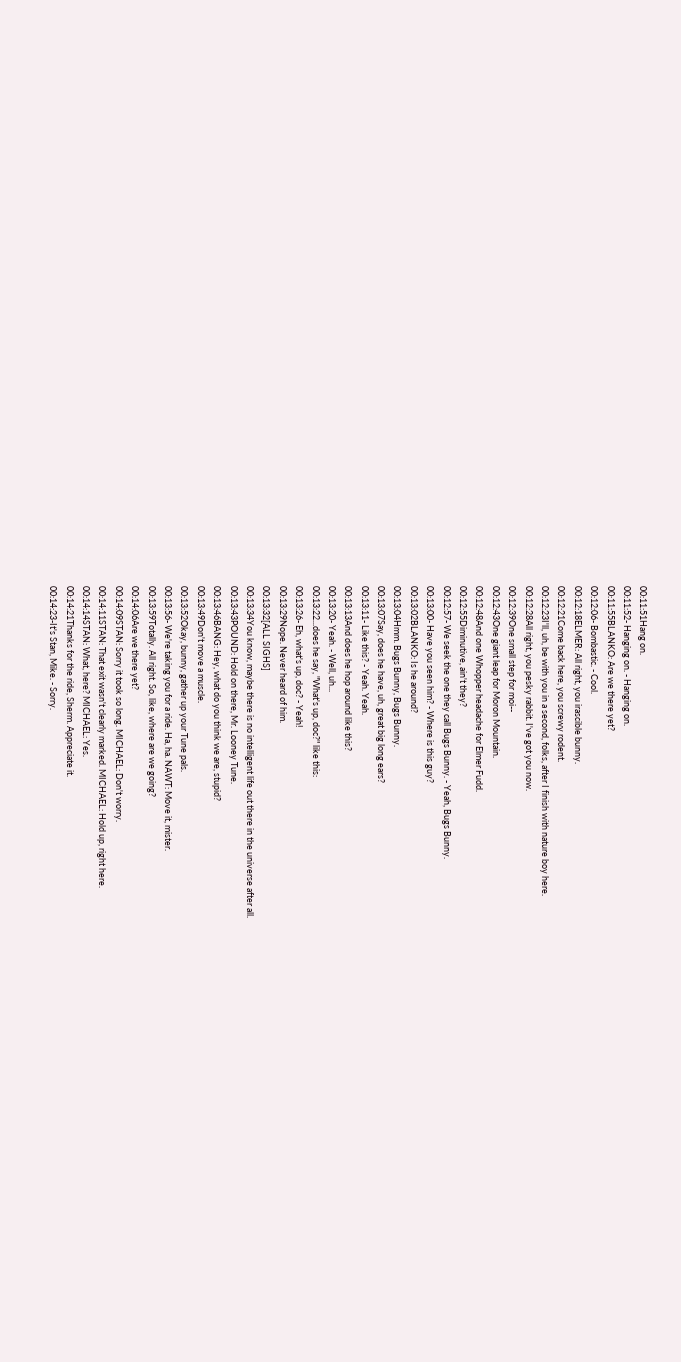00:11:51Hang on.
00:11:52- Hanging on. - Hanging on.
00:11:55BLANKO: Are we there yet?
00:12:06- Bombastic. - Cool.
00:12:18ELMER: All right, you irascible bunny.
00:12:21Come back here, you screwy rodent.
00:12:23I'll, uh, be with you in a second, folks, after I finish with nature boy here.
00:12:28All right, you pesky rabbit. I've got you now.
00:12:39One small step for moi--
00:12:43One giant leap for Moron Mountain.
00:12:48And one Whopper headache for Elmer Fudd.
00:12:55Diminutive, ain't they?
00:12:57- We seek the one they call Bugs Bunny. - Yeah, Bugs Bunny.
00:13:00- Have you seen him? - Where is this guy?
00:13:02BLANKO: Is he around?
00:13:04Hmm. Bugs Bunny, Bugs Bunny.
00:13:07Say, does he have, uh, great big long ears?
00:13:11- Like this? - Yeah. Yeah.
00:13:13And does he hop around like this?
00:13:20- Yeah. - Well, uh...
00:13:22...does he say, "What's up, doc?" like this:
00:13:26- Eh, what's up, doc? - Yeah!
00:13:29Nope. Never heard of him.
00:13:32[ALL SIGHS]
00:13:34You know, maybe there is no intelligent life out there in the universe after all.
00:13:43POUND: Hold on there, Mr. Looney Tune.
00:13:46BANG: Hey, what do you think we are, stupid?
00:13:49Don't move a muscle.
00:13:52Okay, bunny, gather up your Tune pals.
00:13:56- We're taking you for a ride. Ha, ha. NAWT: Move it, mister.
00:13:59Totally. All right. So, like, where are we going?
00:14:06Are we there yet?
00:14:09STAN: Sorry it took so long. MICHAEL: Don't worry.
00:14:11STAN: That exit wasn't clearly marked. MICHAEL: Hold up, right here.
00:14:14STAN: What, here? MICHAEL: Yes.
00:14:21Thanks for the ride, Sherm. Appreciate it.
00:14:23-It's Stan, Mike. - Sorry.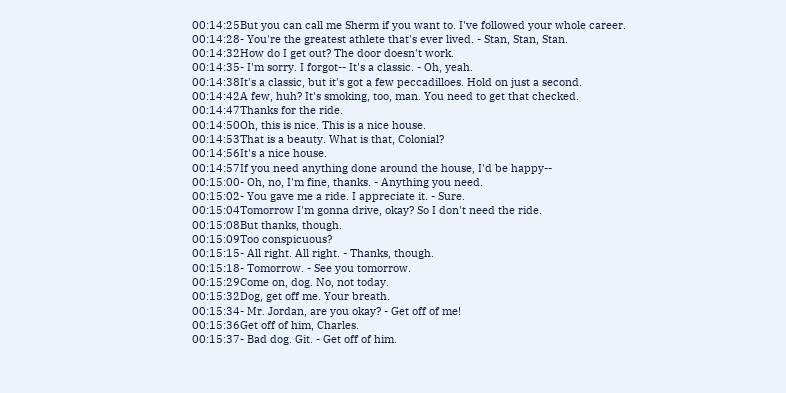00:14:25But you can call me Sherm if you want to. I've followed your whole career.
00:14:28- You're the greatest athlete that's ever lived. - Stan, Stan, Stan.
00:14:32How do I get out? The door doesn't work.
00:14:35- I'm sorry. I forgot-- It's a classic. - Oh, yeah.
00:14:38It's a classic, but it's got a few peccadilloes. Hold on just a second.
00:14:42A few, huh? It's smoking, too, man. You need to get that checked.
00:14:47Thanks for the ride.
00:14:50Oh, this is nice. This is a nice house.
00:14:53That is a beauty. What is that, Colonial?
00:14:56It's a nice house.
00:14:57If you need anything done around the house, I'd be happy--
00:15:00- Oh, no, I'm fine, thanks. - Anything you need.
00:15:02- You gave me a ride. I appreciate it. - Sure.
00:15:04Tomorrow I'm gonna drive, okay? So I don't need the ride.
00:15:08But thanks, though.
00:15:09Too conspicuous?
00:15:15- All right. All right. - Thanks, though.
00:15:18- Tomorrow. - See you tomorrow.
00:15:29Come on, dog. No, not today.
00:15:32Dog, get off me. Your breath.
00:15:34- Mr. Jordan, are you okay? - Get off of me!
00:15:36Get off of him, Charles.
00:15:37- Bad dog. Git. - Get off of him.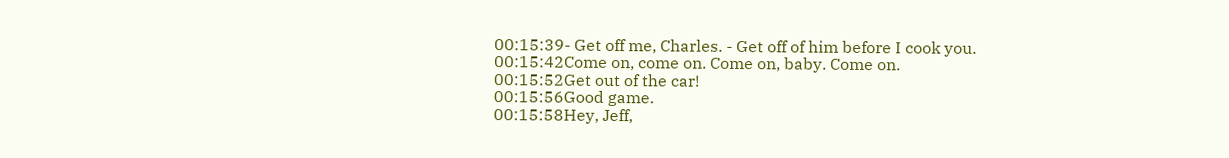00:15:39- Get off me, Charles. - Get off of him before I cook you.
00:15:42Come on, come on. Come on, baby. Come on.
00:15:52Get out of the car!
00:15:56Good game.
00:15:58Hey, Jeff,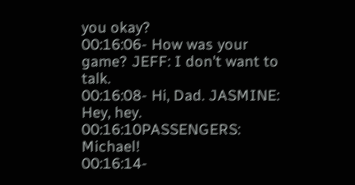you okay?
00:16:06- How was your game? JEFF: I don't want to talk.
00:16:08- Hi, Dad. JASMINE: Hey, hey.
00:16:10PASSENGERS: Michael!
00:16:14-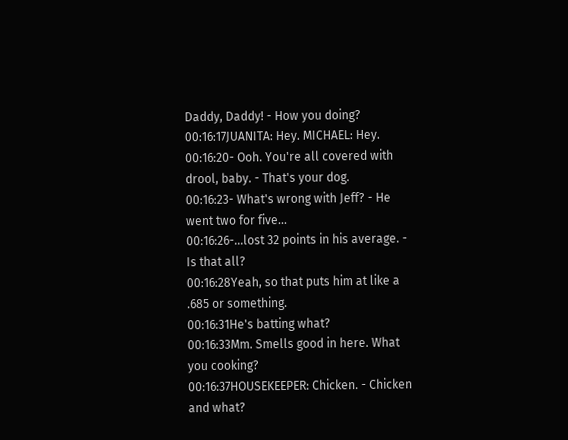Daddy, Daddy! - How you doing?
00:16:17JUANITA: Hey. MICHAEL: Hey.
00:16:20- Ooh. You're all covered with drool, baby. - That's your dog.
00:16:23- What's wrong with Jeff? - He went two for five...
00:16:26-...lost 32 points in his average. - Is that all?
00:16:28Yeah, so that puts him at like a .685 or something.
00:16:31He's batting what?
00:16:33Mm. Smells good in here. What you cooking?
00:16:37HOUSEKEEPER: Chicken. - Chicken and what?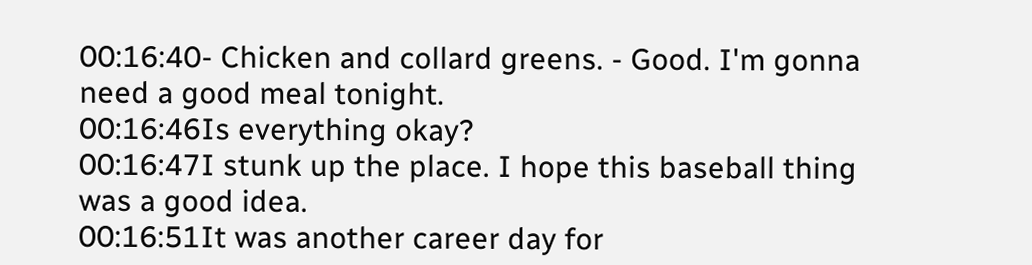00:16:40- Chicken and collard greens. - Good. I'm gonna need a good meal tonight.
00:16:46Is everything okay?
00:16:47I stunk up the place. I hope this baseball thing was a good idea.
00:16:51It was another career day for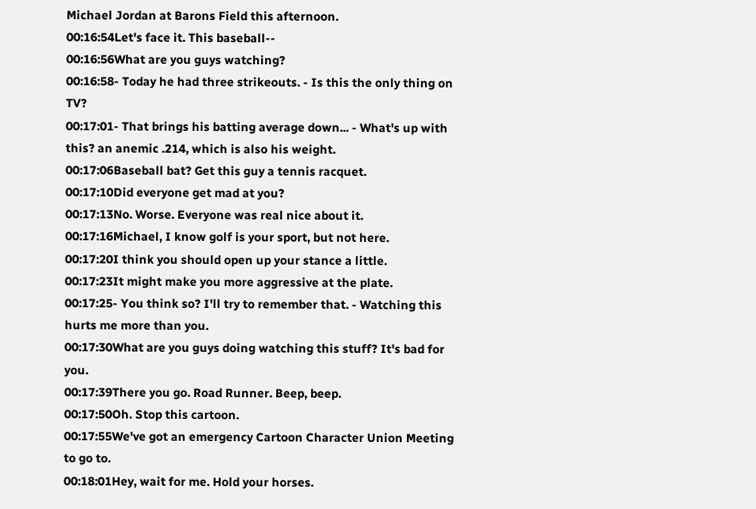Michael Jordan at Barons Field this afternoon.
00:16:54Let's face it. This baseball--
00:16:56What are you guys watching?
00:16:58- Today he had three strikeouts. - Is this the only thing on TV?
00:17:01- That brings his batting average down... - What's up with this? an anemic .214, which is also his weight.
00:17:06Baseball bat? Get this guy a tennis racquet.
00:17:10Did everyone get mad at you?
00:17:13No. Worse. Everyone was real nice about it.
00:17:16Michael, I know golf is your sport, but not here.
00:17:20I think you should open up your stance a little.
00:17:23It might make you more aggressive at the plate.
00:17:25- You think so? I'll try to remember that. - Watching this hurts me more than you.
00:17:30What are you guys doing watching this stuff? It's bad for you.
00:17:39There you go. Road Runner. Beep, beep.
00:17:50Oh. Stop this cartoon.
00:17:55We've got an emergency Cartoon Character Union Meeting to go to.
00:18:01Hey, wait for me. Hold your horses.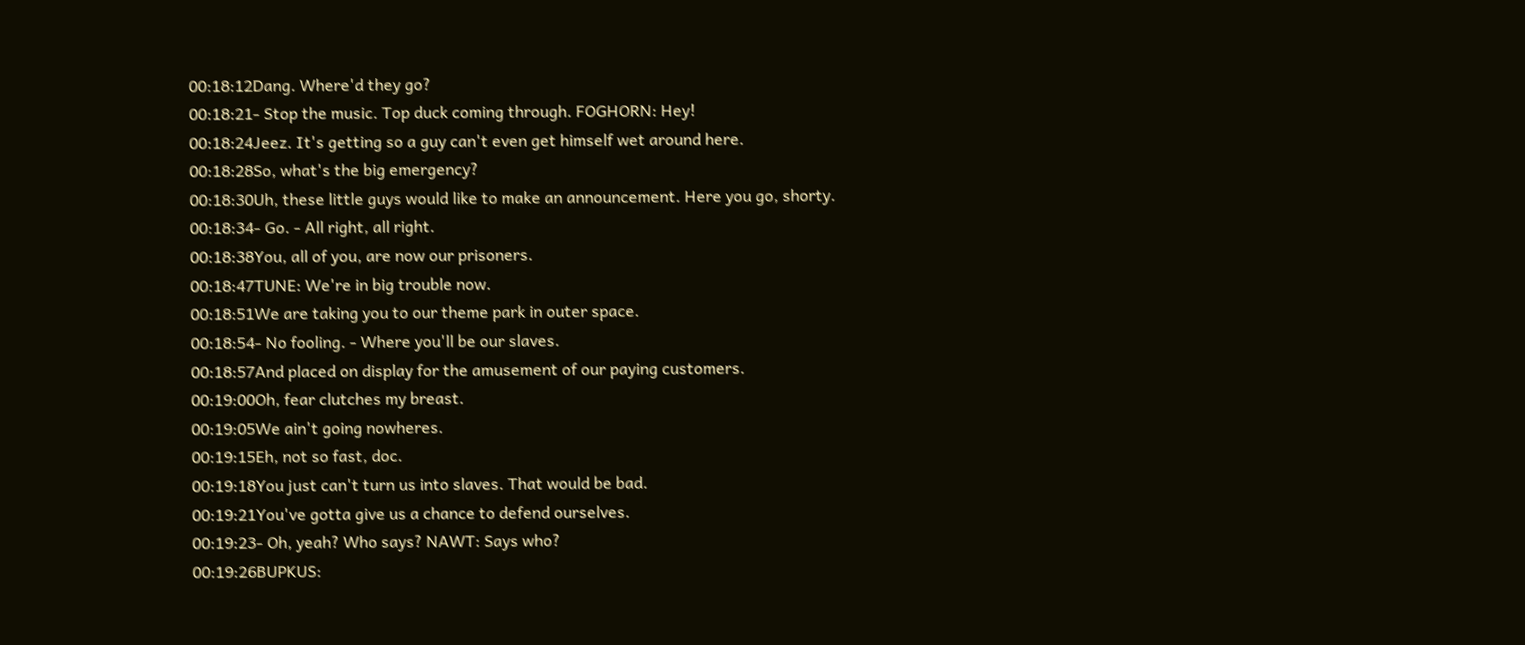00:18:12Dang. Where'd they go?
00:18:21- Stop the music. Top duck coming through. FOGHORN: Hey!
00:18:24Jeez. It's getting so a guy can't even get himself wet around here.
00:18:28So, what's the big emergency?
00:18:30Uh, these little guys would like to make an announcement. Here you go, shorty.
00:18:34- Go. - All right, all right.
00:18:38You, all of you, are now our prisoners.
00:18:47TUNE: We're in big trouble now.
00:18:51We are taking you to our theme park in outer space.
00:18:54- No fooling. - Where you'll be our slaves.
00:18:57And placed on display for the amusement of our paying customers.
00:19:00Oh, fear clutches my breast.
00:19:05We ain't going nowheres.
00:19:15Eh, not so fast, doc.
00:19:18You just can't turn us into slaves. That would be bad.
00:19:21You've gotta give us a chance to defend ourselves.
00:19:23- Oh, yeah? Who says? NAWT: Says who?
00:19:26BUPKUS: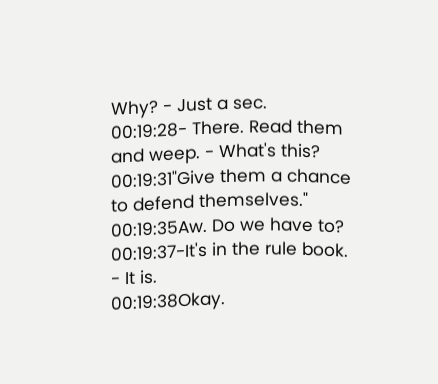Why? - Just a sec.
00:19:28- There. Read them and weep. - What's this?
00:19:31"Give them a chance to defend themselves."
00:19:35Aw. Do we have to?
00:19:37-It's in the rule book. - It is.
00:19:38Okay.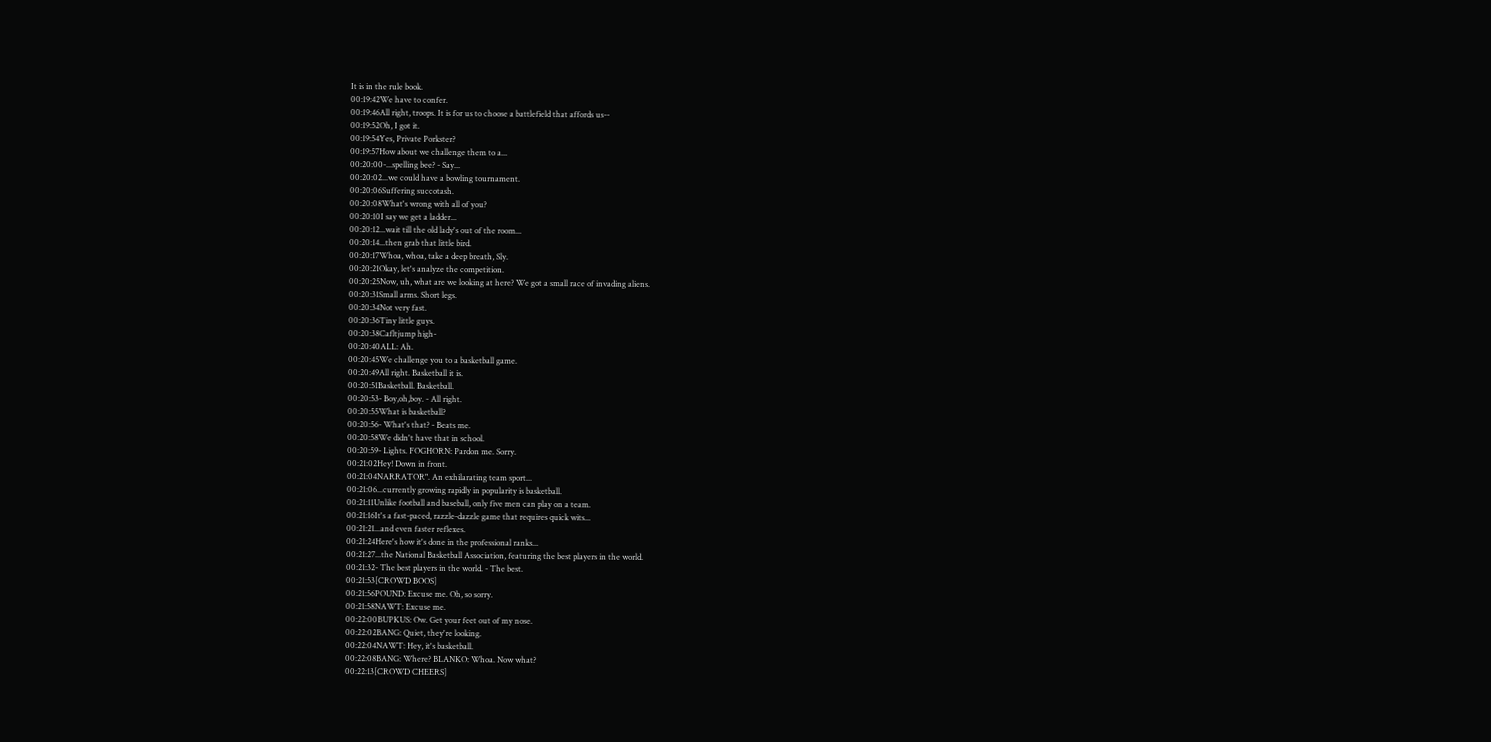It is in the rule book.
00:19:42We have to confer.
00:19:46All right, troops. It is for us to choose a battlefield that affords us--
00:19:52Oh, I got it.
00:19:54Yes, Private Porkster?
00:19:57How about we challenge them to a...
00:20:00-...spelling bee? - Say...
00:20:02...we could have a bowling tournament.
00:20:06Suffering succotash.
00:20:08What's wrong with all of you?
00:20:10I say we get a ladder...
00:20:12...wait till the old lady's out of the room...
00:20:14...then grab that little bird.
00:20:17Whoa, whoa, take a deep breath, Sly.
00:20:21Okay, let's analyze the competition.
00:20:25Now, uh, what are we looking at here? We got a small race of invading aliens.
00:20:31Small arms. Short legs.
00:20:34Not very fast.
00:20:36Tiny little guys.
00:20:38Cafltjump high-
00:20:40ALL: Ah.
00:20:45We challenge you to a basketball game.
00:20:49All right. Basketball it is.
00:20:51Basketball. Basketball.
00:20:53- Boy,oh,boy. - All right.
00:20:55What is basketball?
00:20:56- What's that? - Beats me.
00:20:58We didn't have that in school.
00:20:59- Lights. FOGHORN: Pardon me. Sorry.
00:21:02Hey! Down in front.
00:21:04NARRATOR". An exhilarating team sport...
00:21:06...currently growing rapidly in popularity is basketball.
00:21:11Unlike football and baseball, only five men can play on a team.
00:21:16It's a fast-paced, razzle-dazzle game that requires quick wits...
00:21:21...and even faster reflexes.
00:21:24Here's how it's done in the professional ranks...
00:21:27...the National Basketball Association, featuring the best players in the world.
00:21:32- The best players in the world. - The best.
00:21:53[CROWD BOOS]
00:21:56POUND: Excuse me. Oh, so sorry.
00:21:58NAWT: Excuse me.
00:22:00BUPKUS: Ow. Get your feet out of my nose.
00:22:02BANG: Quiet, they're looking.
00:22:04NAWT: Hey, it's basketball.
00:22:08BANG: Where? BLANKO: Whoa. Now what?
00:22:13[CROWD CHEERS]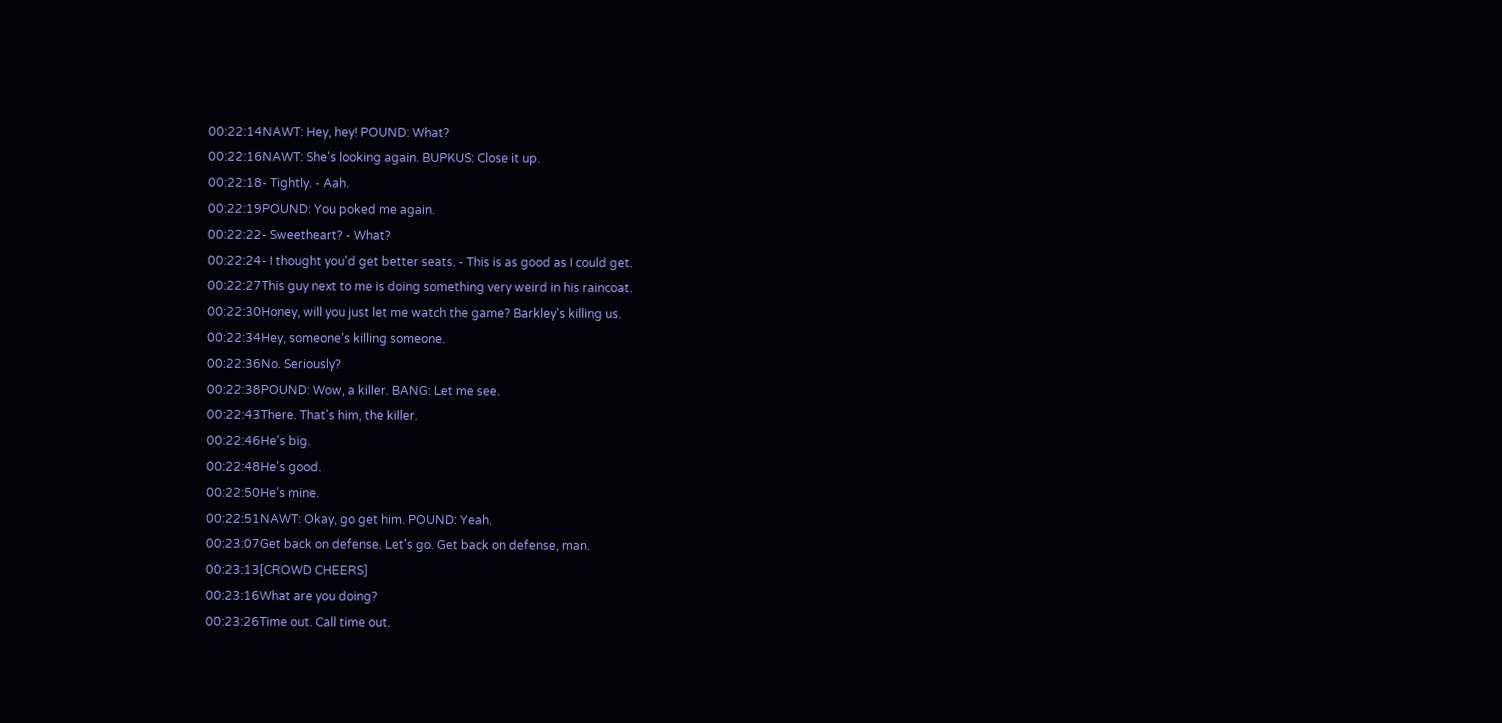00:22:14NAWT: Hey, hey! POUND: What?
00:22:16NAWT: She's looking again. BUPKUS: Close it up.
00:22:18- Tightly. - Aah.
00:22:19POUND: You poked me again.
00:22:22- Sweetheart? - What?
00:22:24- I thought you'd get better seats. - This is as good as I could get.
00:22:27This guy next to me is doing something very weird in his raincoat.
00:22:30Honey, will you just let me watch the game? Barkley's killing us.
00:22:34Hey, someone's killing someone.
00:22:36No. Seriously?
00:22:38POUND: Wow, a killer. BANG: Let me see.
00:22:43There. That's him, the killer.
00:22:46He's big.
00:22:48He's good.
00:22:50He's mine.
00:22:51NAWT: Okay, go get him. POUND: Yeah.
00:23:07Get back on defense. Let's go. Get back on defense, man.
00:23:13[CROWD CHEERS]
00:23:16What are you doing?
00:23:26Time out. Call time out.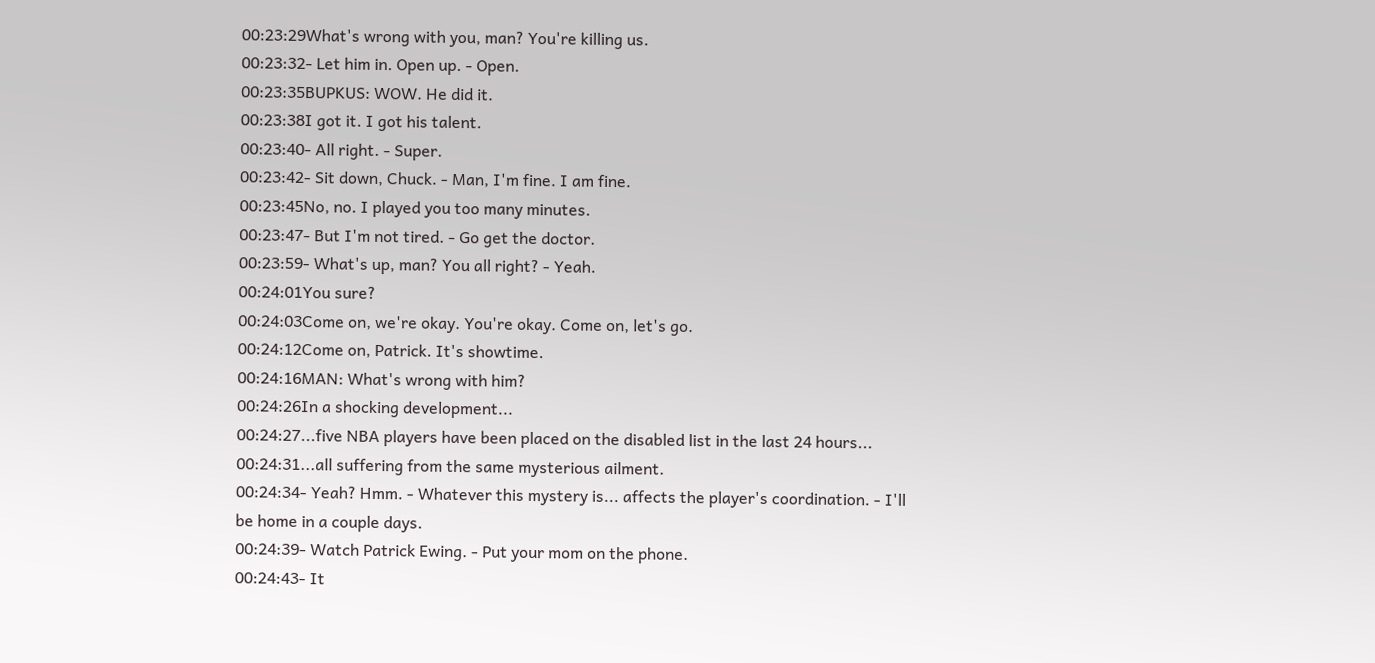00:23:29What's wrong with you, man? You're killing us.
00:23:32- Let him in. Open up. - Open.
00:23:35BUPKUS: WOW. He did it.
00:23:38I got it. I got his talent.
00:23:40- All right. - Super.
00:23:42- Sit down, Chuck. - Man, I'm fine. I am fine.
00:23:45No, no. I played you too many minutes.
00:23:47- But I'm not tired. - Go get the doctor.
00:23:59- What's up, man? You all right? - Yeah.
00:24:01You sure?
00:24:03Come on, we're okay. You're okay. Come on, let's go.
00:24:12Come on, Patrick. It's showtime.
00:24:16MAN: What's wrong with him?
00:24:26In a shocking development...
00:24:27...five NBA players have been placed on the disabled list in the last 24 hours...
00:24:31...all suffering from the same mysterious ailment.
00:24:34- Yeah? Hmm. - Whatever this mystery is... affects the player's coordination. - I'll be home in a couple days.
00:24:39- Watch Patrick Ewing. - Put your mom on the phone.
00:24:43- It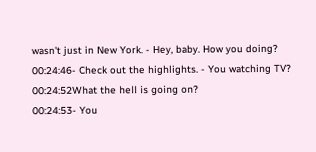wasn't just in New York. - Hey, baby. How you doing?
00:24:46- Check out the highlights. - You watching TV?
00:24:52What the hell is going on?
00:24:53- You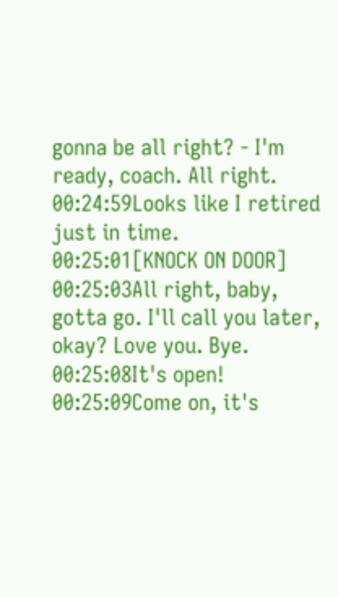gonna be all right? - I'm ready, coach. All right.
00:24:59Looks like I retired just in time.
00:25:01[KNOCK ON DOOR]
00:25:03All right, baby, gotta go. I'll call you later, okay? Love you. Bye.
00:25:08It's open!
00:25:09Come on, it's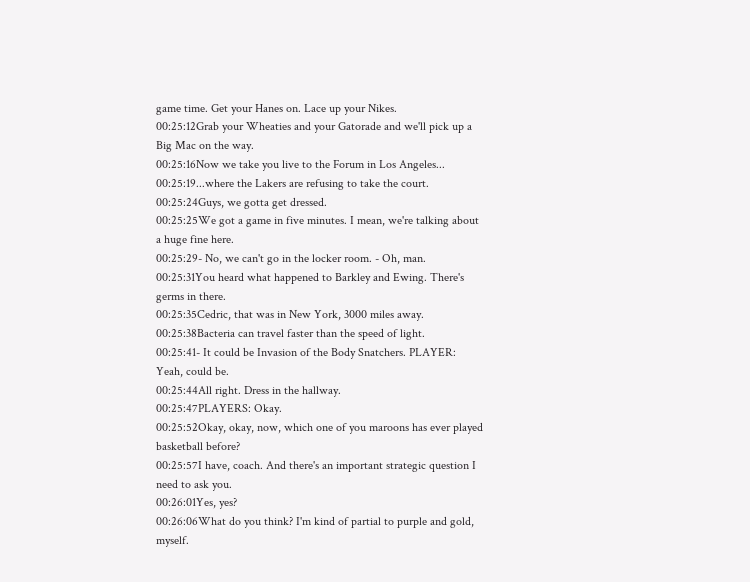game time. Get your Hanes on. Lace up your Nikes.
00:25:12Grab your Wheaties and your Gatorade and we'll pick up a Big Mac on the way.
00:25:16Now we take you live to the Forum in Los Angeles...
00:25:19...where the Lakers are refusing to take the court.
00:25:24Guys, we gotta get dressed.
00:25:25We got a game in five minutes. I mean, we're talking about a huge fine here.
00:25:29- No, we can't go in the locker room. - Oh, man.
00:25:31You heard what happened to Barkley and Ewing. There's germs in there.
00:25:35Cedric, that was in New York, 3000 miles away.
00:25:38Bacteria can travel faster than the speed of light.
00:25:41- It could be Invasion of the Body Snatchers. PLAYER: Yeah, could be.
00:25:44All right. Dress in the hallway.
00:25:47PLAYERS: Okay.
00:25:52Okay, okay, now, which one of you maroons has ever played basketball before?
00:25:57I have, coach. And there's an important strategic question I need to ask you.
00:26:01Yes, yes?
00:26:06What do you think? I'm kind of partial to purple and gold, myself.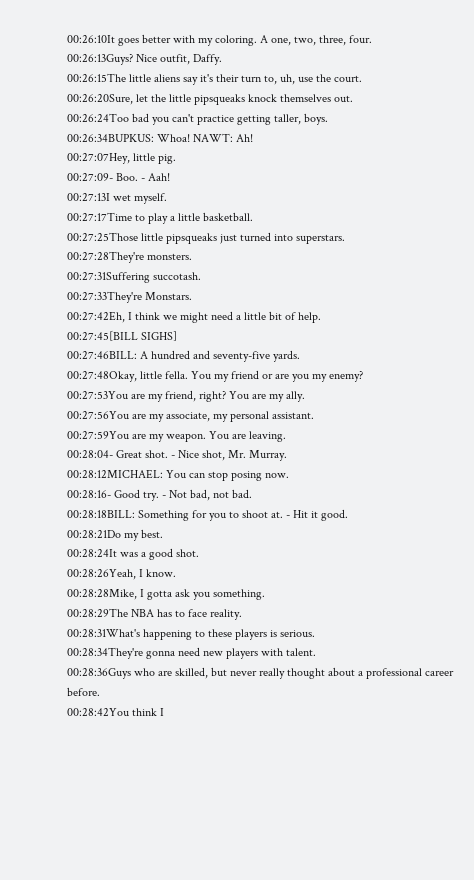00:26:10It goes better with my coloring. A one, two, three, four.
00:26:13Guys? Nice outfit, Daffy.
00:26:15The little aliens say it's their turn to, uh, use the court.
00:26:20Sure, let the little pipsqueaks knock themselves out.
00:26:24Too bad you can't practice getting taller, boys.
00:26:34BUPKUS: Whoa! NAWT: Ah!
00:27:07Hey, little pig.
00:27:09- Boo. - Aah!
00:27:13I wet myself.
00:27:17Time to play a little basketball.
00:27:25Those little pipsqueaks just turned into superstars.
00:27:28They're monsters.
00:27:31Suffering succotash.
00:27:33They're Monstars.
00:27:42Eh, I think we might need a little bit of help.
00:27:45[BILL SIGHS]
00:27:46BILL: A hundred and seventy-five yards.
00:27:48Okay, little fella. You my friend or are you my enemy?
00:27:53You are my friend, right? You are my ally.
00:27:56You are my associate, my personal assistant.
00:27:59You are my weapon. You are leaving.
00:28:04- Great shot. - Nice shot, Mr. Murray.
00:28:12MICHAEL: You can stop posing now.
00:28:16- Good try. - Not bad, not bad.
00:28:18BILL: Something for you to shoot at. - Hit it good.
00:28:21Do my best.
00:28:24It was a good shot.
00:28:26Yeah, I know.
00:28:28Mike, I gotta ask you something.
00:28:29The NBA has to face reality.
00:28:31What's happening to these players is serious.
00:28:34They're gonna need new players with talent.
00:28:36Guys who are skilled, but never really thought about a professional career before.
00:28:42You think I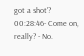got a shot'?
00:28:46- Come on, really? - No.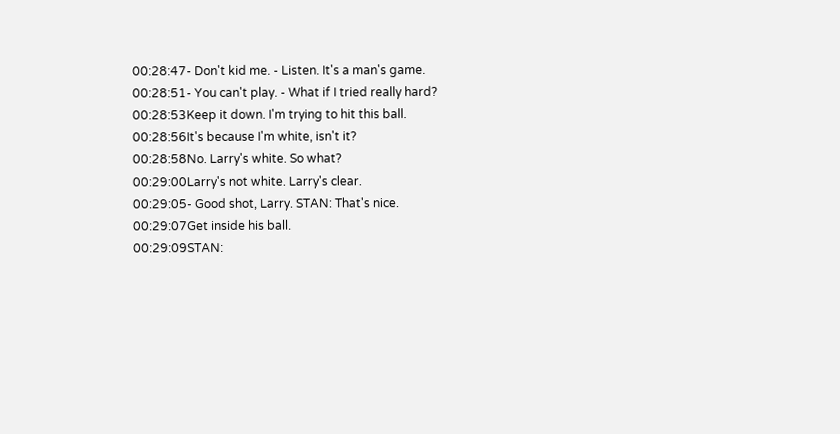00:28:47- Don't kid me. - Listen. It's a man's game.
00:28:51- You can't play. - What if I tried really hard?
00:28:53Keep it down. I'm trying to hit this ball.
00:28:56It's because I'm white, isn't it?
00:28:58No. Larry's white. So what?
00:29:00Larry's not white. Larry's clear.
00:29:05- Good shot, Larry. STAN: That's nice.
00:29:07Get inside his ball.
00:29:09STAN: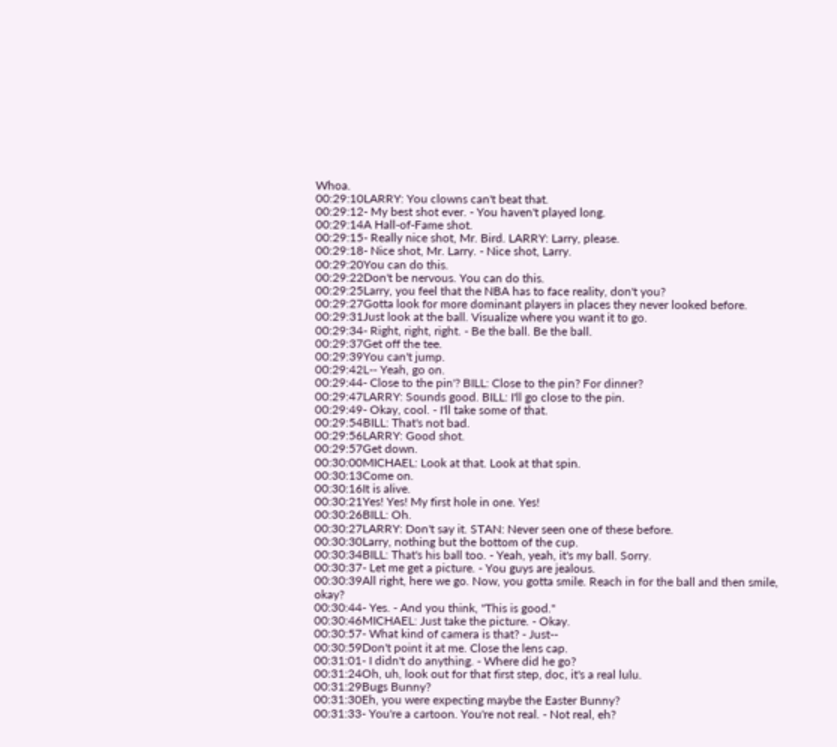Whoa.
00:29:10LARRY: You clowns can't beat that.
00:29:12- My best shot ever. - You haven't played long.
00:29:14A Hall-of-Fame shot.
00:29:15- Really nice shot, Mr. Bird. LARRY: Larry, please.
00:29:18- Nice shot, Mr. Larry. - Nice shot, Larry.
00:29:20You can do this.
00:29:22Don't be nervous. You can do this.
00:29:25Larry, you feel that the NBA has to face reality, don't you?
00:29:27Gotta look for more dominant players in places they never looked before.
00:29:31Just look at the ball. Visualize where you want it to go.
00:29:34- Right, right, right. - Be the ball. Be the ball.
00:29:37Get off the tee.
00:29:39You can't jump.
00:29:42L-- Yeah, go on.
00:29:44- Close to the pin'? BILL: Close to the pin? For dinner?
00:29:47LARRY: Sounds good. BILL: I'll go close to the pin.
00:29:49- Okay, cool. - I'll take some of that.
00:29:54BILL: That's not bad.
00:29:56LARRY: Good shot.
00:29:57Get down.
00:30:00MICHAEL: Look at that. Look at that spin.
00:30:13Come on.
00:30:16It is alive.
00:30:21Yes! Yes! My first hole in one. Yes!
00:30:26BILL: Oh.
00:30:27LARRY: Don't say it. STAN: Never seen one of these before.
00:30:30Larry, nothing but the bottom of the cup.
00:30:34BILL: That's his ball too. - Yeah, yeah, it's my ball. Sorry.
00:30:37- Let me get a picture. - You guys are jealous.
00:30:39All right, here we go. Now, you gotta smile. Reach in for the ball and then smile, okay?
00:30:44- Yes. - And you think, "This is good."
00:30:46MICHAEL: Just take the picture. - Okay.
00:30:57- What kind of camera is that? - Just--
00:30:59Don't point it at me. Close the lens cap.
00:31:01- I didn't do anything. - Where did he go?
00:31:24Oh, uh, look out for that first step, doc, it's a real lulu.
00:31:29Bugs Bunny?
00:31:30Eh, you were expecting maybe the Easter Bunny?
00:31:33- You're a cartoon. You're not real. - Not real, eh?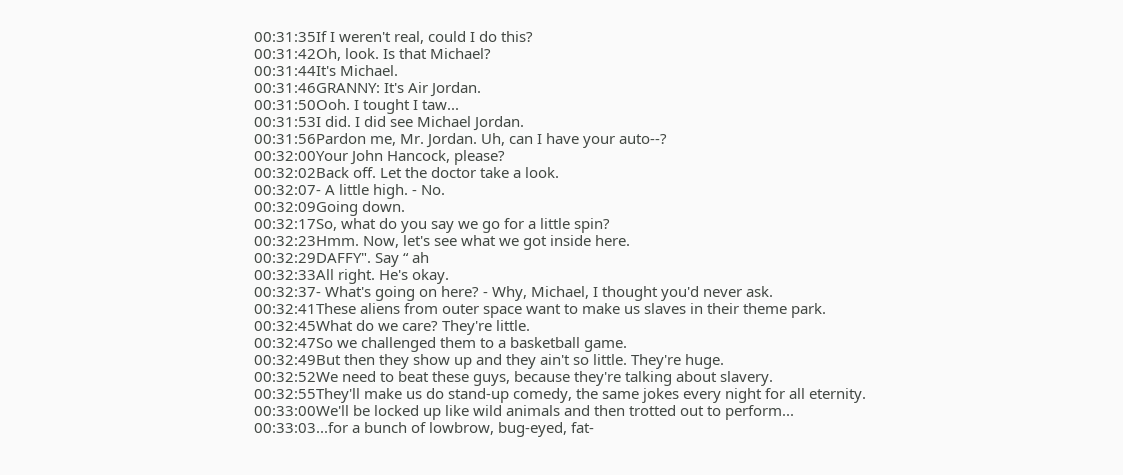00:31:35If I weren't real, could I do this?
00:31:42Oh, look. Is that Michael?
00:31:44It's Michael.
00:31:46GRANNY: It's Air Jordan.
00:31:50Ooh. I tought I taw...
00:31:53I did. I did see Michael Jordan.
00:31:56Pardon me, Mr. Jordan. Uh, can I have your auto--?
00:32:00Your John Hancock, please?
00:32:02Back off. Let the doctor take a look.
00:32:07- A little high. - No.
00:32:09Going down.
00:32:17So, what do you say we go for a little spin?
00:32:23Hmm. Now, let's see what we got inside here.
00:32:29DAFFY". Say “ ah
00:32:33All right. He's okay.
00:32:37- What's going on here? - Why, Michael, I thought you'd never ask.
00:32:41These aliens from outer space want to make us slaves in their theme park.
00:32:45What do we care? They're little.
00:32:47So we challenged them to a basketball game.
00:32:49But then they show up and they ain't so little. They're huge.
00:32:52We need to beat these guys, because they're talking about slavery.
00:32:55They'll make us do stand-up comedy, the same jokes every night for all eternity.
00:33:00We'll be locked up like wild animals and then trotted out to perform...
00:33:03...for a bunch of lowbrow, bug-eyed, fat-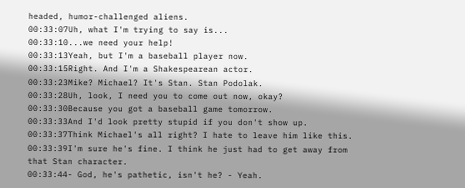headed, humor-challenged aliens.
00:33:07Uh, what I'm trying to say is...
00:33:10...we need your help!
00:33:13Yeah, but I'm a baseball player now.
00:33:15Right. And I'm a Shakespearean actor.
00:33:23Mike? Michael? It's Stan. Stan Podolak.
00:33:28Uh, look, I need you to come out now, okay?
00:33:30Because you got a baseball game tomorrow.
00:33:33And I'd look pretty stupid if you don't show up.
00:33:37Think Michael's all right? I hate to leave him like this.
00:33:39I'm sure he's fine. I think he just had to get away from that Stan character.
00:33:44- God, he's pathetic, isn't he? - Yeah.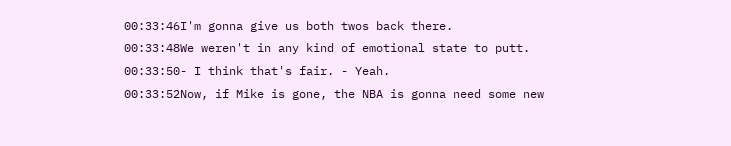00:33:46I'm gonna give us both twos back there.
00:33:48We weren't in any kind of emotional state to putt.
00:33:50- I think that's fair. - Yeah.
00:33:52Now, if Mike is gone, the NBA is gonna need some new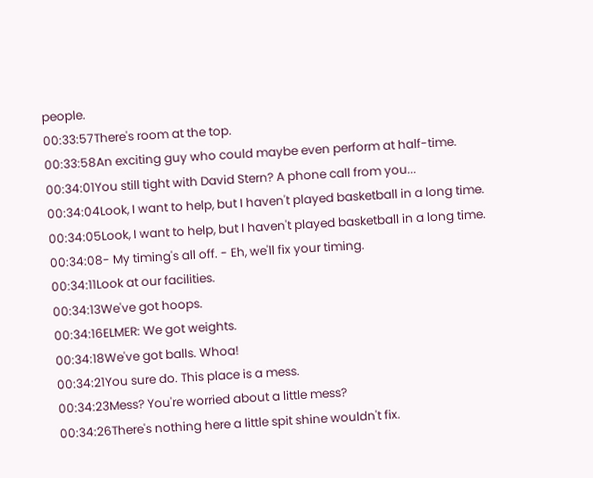people.
00:33:57There's room at the top.
00:33:58An exciting guy who could maybe even perform at half-time.
00:34:01You still tight with David Stern? A phone call from you...
00:34:04Look, I want to help, but I haven't played basketball in a long time.
00:34:05Look, I want to help, but I haven't played basketball in a long time.
00:34:08- My timing's all off. - Eh, we'll fix your timing.
00:34:11Look at our facilities.
00:34:13We've got hoops.
00:34:16ELMER: We got weights.
00:34:18We've got balls. Whoa!
00:34:21You sure do. This place is a mess.
00:34:23Mess? You're worried about a little mess?
00:34:26There's nothing here a little spit shine wouldn't fix.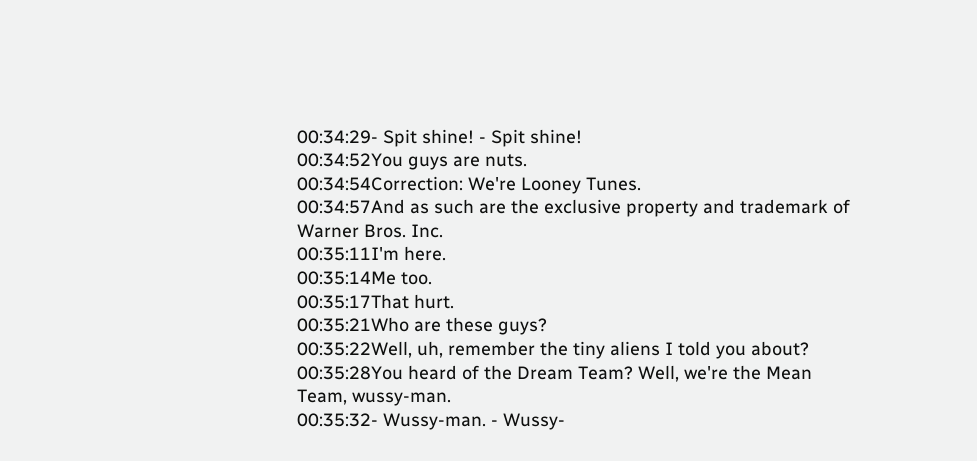00:34:29- Spit shine! - Spit shine!
00:34:52You guys are nuts.
00:34:54Correction: We're Looney Tunes.
00:34:57And as such are the exclusive property and trademark of Warner Bros. Inc.
00:35:11I'm here.
00:35:14Me too.
00:35:17That hurt.
00:35:21Who are these guys?
00:35:22Well, uh, remember the tiny aliens I told you about?
00:35:28You heard of the Dream Team? Well, we're the Mean Team, wussy-man.
00:35:32- Wussy-man. - Wussy-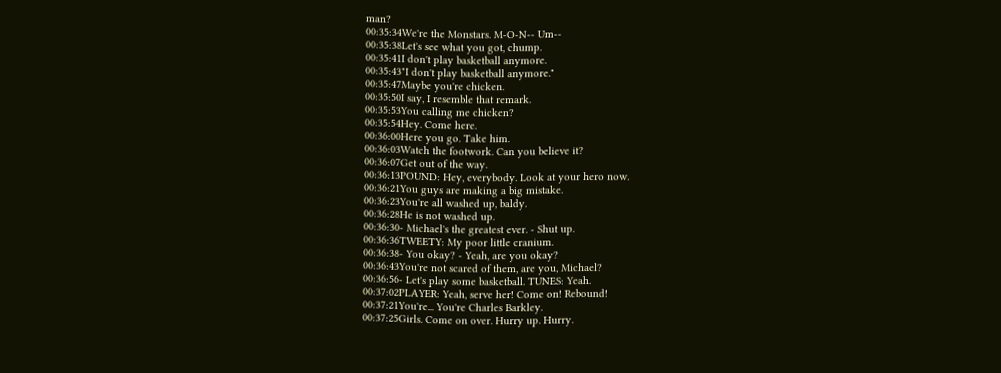man?
00:35:34We're the Monstars. M-O-N-- Um--
00:35:38Let's see what you got, chump.
00:35:41I don't play basketball anymore.
00:35:43"I don't play basketball anymore."
00:35:47Maybe you're chicken.
00:35:50I say, I resemble that remark.
00:35:53You calling me chicken?
00:35:54Hey. Come here.
00:36:00Here you go. Take him.
00:36:03Watch the footwork. Can you believe it?
00:36:07Get out of the way.
00:36:13POUND: Hey, everybody. Look at your hero now.
00:36:21You guys are making a big mistake.
00:36:23You're all washed up, baldy.
00:36:28He is not washed up.
00:36:30- Michael's the greatest ever. - Shut up.
00:36:36TWEETY: My poor little cranium.
00:36:38- You okay? - Yeah, are you okay?
00:36:43You're not scared of them, are you, Michael?
00:36:56- Let's play some basketball. TUNES: Yeah.
00:37:02PLAYER: Yeah, serve her! Come on! Rebound!
00:37:21You're... You're Charles Barkley.
00:37:25Girls. Come on over. Hurry up. Hurry.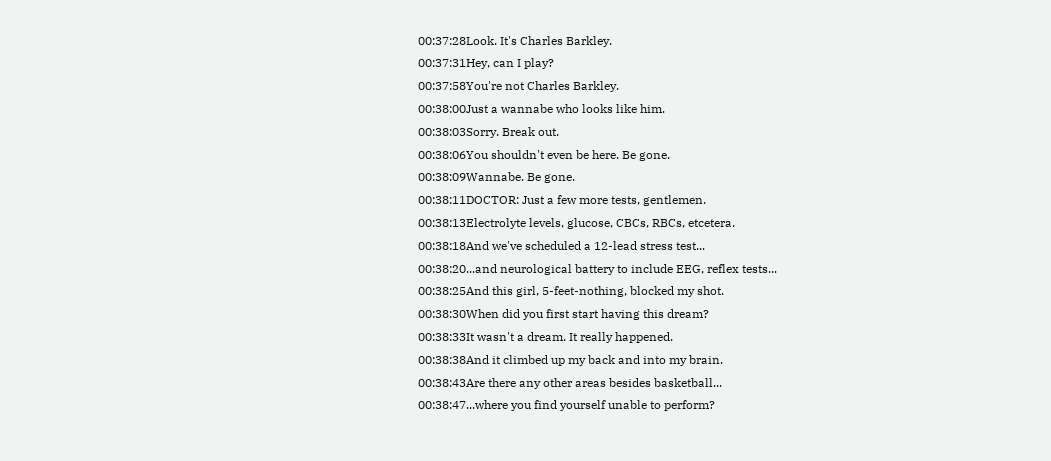00:37:28Look. It's Charles Barkley.
00:37:31Hey, can I play?
00:37:58You're not Charles Barkley.
00:38:00Just a wannabe who looks like him.
00:38:03Sorry. Break out.
00:38:06You shouldn't even be here. Be gone.
00:38:09Wannabe. Be gone.
00:38:11DOCTOR: Just a few more tests, gentlemen.
00:38:13Electrolyte levels, glucose, CBCs, RBCs, etcetera.
00:38:18And we've scheduled a 12-lead stress test...
00:38:20...and neurological battery to include EEG, reflex tests...
00:38:25And this girl, 5-feet-nothing, blocked my shot.
00:38:30When did you first start having this dream?
00:38:33It wasn't a dream. It really happened.
00:38:38And it climbed up my back and into my brain.
00:38:43Are there any other areas besides basketball...
00:38:47...where you find yourself unable to perform?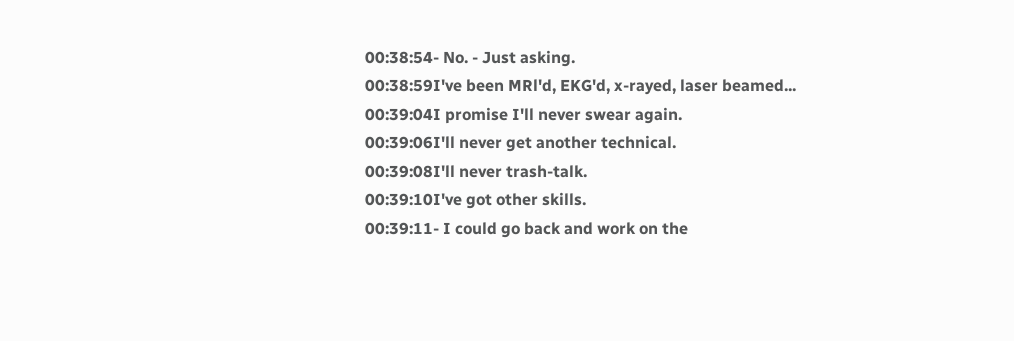00:38:54- No. - Just asking.
00:38:59I've been MRl'd, EKG'd, x-rayed, laser beamed...
00:39:04I promise I'll never swear again.
00:39:06I'll never get another technical.
00:39:08I'll never trash-talk.
00:39:10I've got other skills.
00:39:11- I could go back and work on the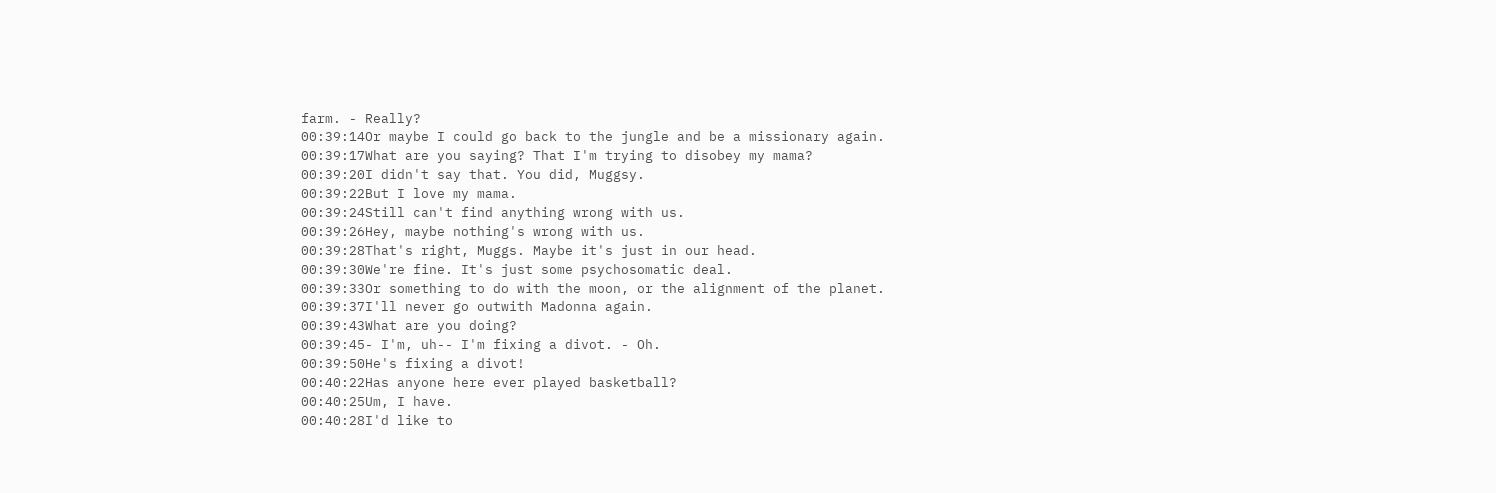farm. - Really?
00:39:14Or maybe I could go back to the jungle and be a missionary again.
00:39:17What are you saying? That I'm trying to disobey my mama?
00:39:20I didn't say that. You did, Muggsy.
00:39:22But I love my mama.
00:39:24Still can't find anything wrong with us.
00:39:26Hey, maybe nothing's wrong with us.
00:39:28That's right, Muggs. Maybe it's just in our head.
00:39:30We're fine. It's just some psychosomatic deal.
00:39:33Or something to do with the moon, or the alignment of the planet.
00:39:37I'll never go outwith Madonna again.
00:39:43What are you doing?
00:39:45- I'm, uh-- I'm fixing a divot. - Oh.
00:39:50He's fixing a divot!
00:40:22Has anyone here ever played basketball?
00:40:25Um, I have.
00:40:28I'd like to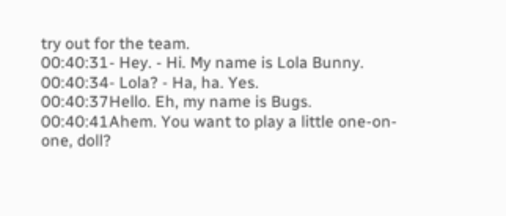try out for the team.
00:40:31- Hey. - Hi. My name is Lola Bunny.
00:40:34- Lola? - Ha, ha. Yes.
00:40:37Hello. Eh, my name is Bugs.
00:40:41Ahem. You want to play a little one-on-one, doll?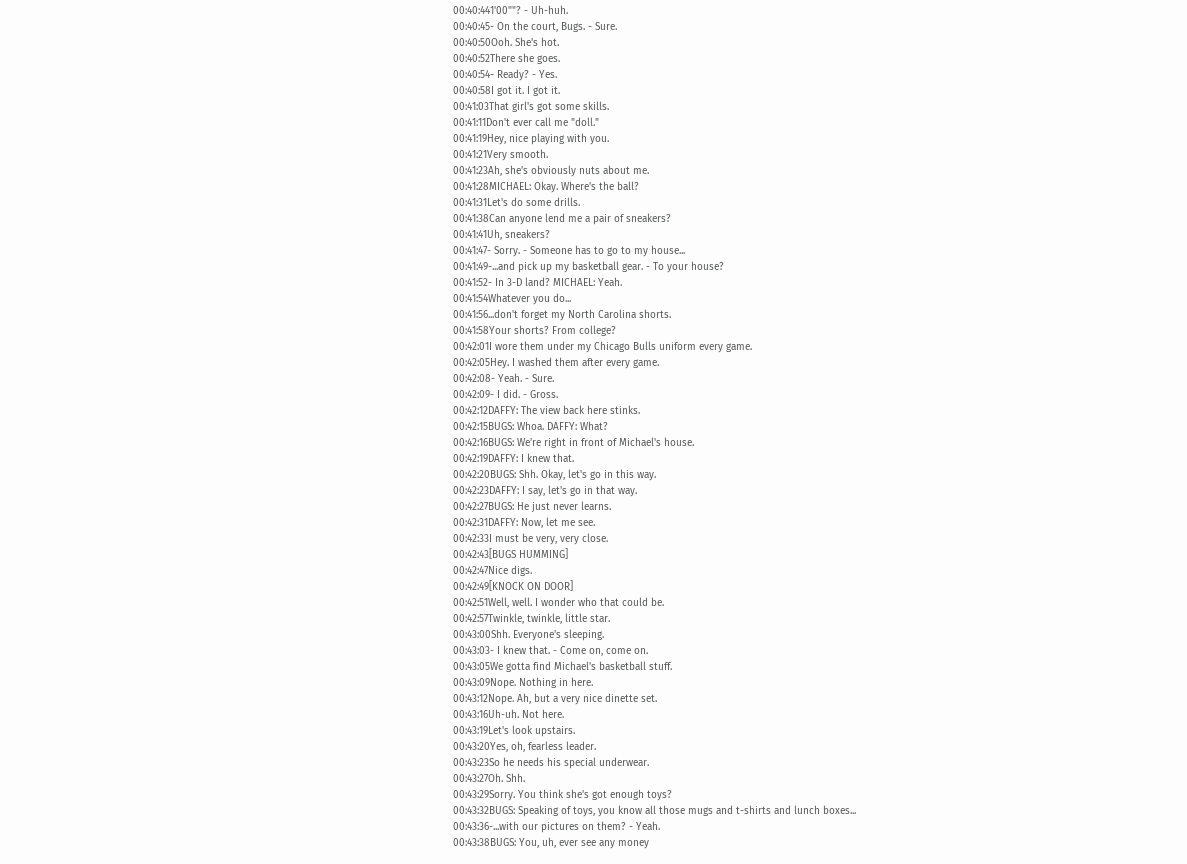00:40:441'00""? - Uh-huh.
00:40:45- On the court, Bugs. - Sure.
00:40:50Ooh. She's hot.
00:40:52There she goes.
00:40:54- Ready? - Yes.
00:40:58I got it. I got it.
00:41:03That girl's got some skills.
00:41:11Don't ever call me "doll."
00:41:19Hey, nice playing with you.
00:41:21Very smooth.
00:41:23Ah, she's obviously nuts about me.
00:41:28MICHAEL: Okay. Where's the ball?
00:41:31Let's do some drills.
00:41:38Can anyone lend me a pair of sneakers?
00:41:41Uh, sneakers?
00:41:47- Sorry. - Someone has to go to my house...
00:41:49-...and pick up my basketball gear. - To your house?
00:41:52- In 3-D land? MICHAEL: Yeah.
00:41:54Whatever you do...
00:41:56...don't forget my North Carolina shorts.
00:41:58Your shorts? From college?
00:42:01I wore them under my Chicago Bulls uniform every game.
00:42:05Hey. I washed them after every game.
00:42:08- Yeah. - Sure.
00:42:09- I did. - Gross.
00:42:12DAFFY: The view back here stinks.
00:42:15BUGS: Whoa. DAFFY: What?
00:42:16BUGS: We're right in front of Michael's house.
00:42:19DAFFY: I knew that.
00:42:20BUGS: Shh. Okay, let's go in this way.
00:42:23DAFFY: I say, let's go in that way.
00:42:27BUGS: He just never learns.
00:42:31DAFFY: Now, let me see.
00:42:33I must be very, very close.
00:42:43[BUGS HUMMING]
00:42:47Nice digs.
00:42:49[KNOCK ON DOOR]
00:42:51Well, well. I wonder who that could be.
00:42:57Twinkle, twinkle, little star.
00:43:00Shh. Everyone's sleeping.
00:43:03- I knew that. - Come on, come on.
00:43:05We gotta find Michael's basketball stuff.
00:43:09Nope. Nothing in here.
00:43:12Nope. Ah, but a very nice dinette set.
00:43:16Uh-uh. Not here.
00:43:19Let's look upstairs.
00:43:20Yes, oh, fearless leader.
00:43:23So he needs his special underwear.
00:43:27Oh. Shh.
00:43:29Sorry. You think she's got enough toys?
00:43:32BUGS: Speaking of toys, you know all those mugs and t-shirts and lunch boxes...
00:43:36-...with our pictures on them? - Yeah.
00:43:38BUGS: You, uh, ever see any money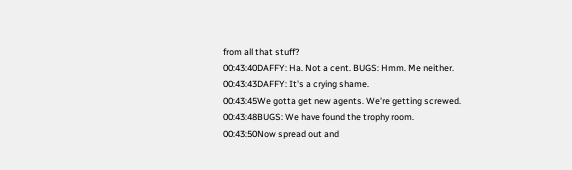from all that stuff?
00:43:40DAFFY: Ha. Not a cent. BUGS: Hmm. Me neither.
00:43:43DAFFY: It's a crying shame.
00:43:45We gotta get new agents. We're getting screwed.
00:43:48BUGS: We have found the trophy room.
00:43:50Now spread out and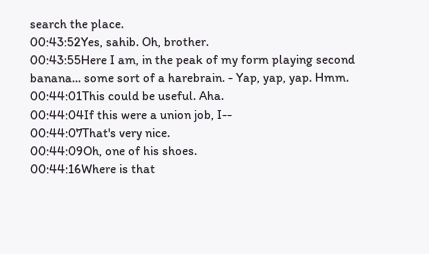search the place.
00:43:52Yes, sahib. Oh, brother.
00:43:55Here I am, in the peak of my form playing second banana... some sort of a harebrain. - Yap, yap, yap. Hmm.
00:44:01This could be useful. Aha.
00:44:04If this were a union job, I--
00:44:07That's very nice.
00:44:09Oh, one of his shoes.
00:44:16Where is that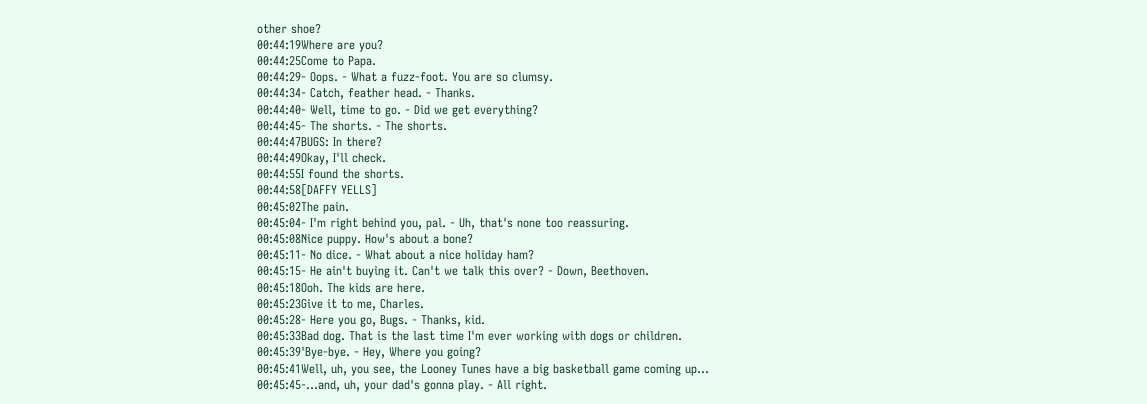other shoe?
00:44:19Where are you?
00:44:25Come to Papa.
00:44:29- Oops. - What a fuzz-foot. You are so clumsy.
00:44:34- Catch, feather head. - Thanks.
00:44:40- Well, time to go. - Did we get everything?
00:44:45- The shorts. - The shorts.
00:44:47BUGS: In there?
00:44:49Okay, I'll check.
00:44:55I found the shorts.
00:44:58[DAFFY YELLS]
00:45:02The pain.
00:45:04- I'm right behind you, pal. - Uh, that's none too reassuring.
00:45:08Nice puppy. How's about a bone?
00:45:11- No dice. - What about a nice holiday ham?
00:45:15- He ain't buying it. Can't we talk this over? - Down, Beethoven.
00:45:18Ooh. The kids are here.
00:45:23Give it to me, Charles.
00:45:28- Here you go, Bugs. - Thanks, kid.
00:45:33Bad dog. That is the last time I'm ever working with dogs or children.
00:45:39'Bye-bye. - Hey, Where you going?
00:45:41Well, uh, you see, the Looney Tunes have a big basketball game coming up...
00:45:45-...and, uh, your dad's gonna play. - All right.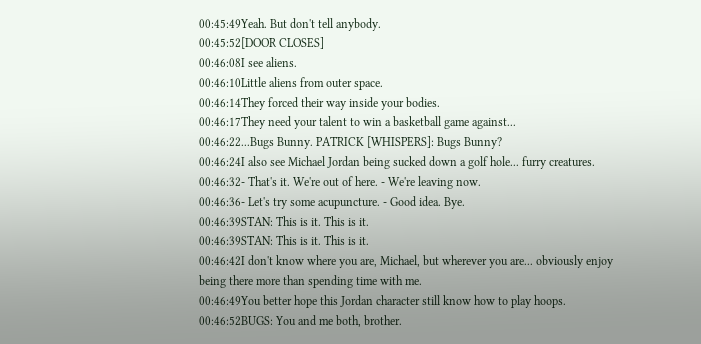00:45:49Yeah. But don't tell anybody.
00:45:52[DOOR CLOSES]
00:46:08I see aliens.
00:46:10Little aliens from outer space.
00:46:14They forced their way inside your bodies.
00:46:17They need your talent to win a basketball game against...
00:46:22...Bugs Bunny. PATRICK [WHISPERS]: Bugs Bunny?
00:46:24I also see Michael Jordan being sucked down a golf hole... furry creatures.
00:46:32- That's it. We're out of here. - We're leaving now.
00:46:36- Let's try some acupuncture. - Good idea. Bye.
00:46:39STAN: This is it. This is it.
00:46:39STAN: This is it. This is it.
00:46:42I don't know where you are, Michael, but wherever you are... obviously enjoy being there more than spending time with me.
00:46:49You better hope this Jordan character still know how to play hoops.
00:46:52BUGS: You and me both, brother.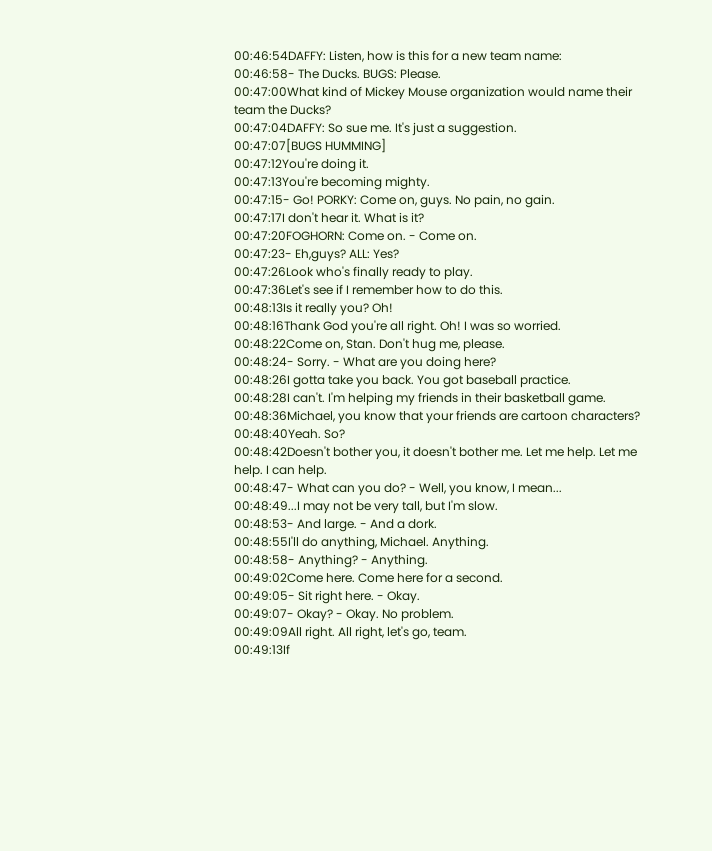00:46:54DAFFY: Listen, how is this for a new team name:
00:46:58- The Ducks. BUGS: Please.
00:47:00What kind of Mickey Mouse organization would name their team the Ducks?
00:47:04DAFFY: So sue me. It's just a suggestion.
00:47:07[BUGS HUMMING]
00:47:12You're doing it.
00:47:13You're becoming mighty.
00:47:15- Go! PORKY: Come on, guys. No pain, no gain.
00:47:17I don't hear it. What is it?
00:47:20FOGHORN: Come on. - Come on.
00:47:23- Eh,guys? ALL: Yes?
00:47:26Look who's finally ready to play.
00:47:36Let's see if I remember how to do this.
00:48:13Is it really you? Oh!
00:48:16Thank God you're all right. Oh! I was so worried.
00:48:22Come on, Stan. Don't hug me, please.
00:48:24- Sorry. - What are you doing here?
00:48:26I gotta take you back. You got baseball practice.
00:48:28I can't. I'm helping my friends in their basketball game.
00:48:36Michael, you know that your friends are cartoon characters?
00:48:40Yeah. So?
00:48:42Doesn't bother you, it doesn't bother me. Let me help. Let me help. I can help.
00:48:47- What can you do? - Well, you know, I mean...
00:48:49...I may not be very tall, but I'm slow.
00:48:53- And large. - And a dork.
00:48:55I'll do anything, Michael. Anything.
00:48:58- Anything? - Anything.
00:49:02Come here. Come here for a second.
00:49:05- Sit right here. - Okay.
00:49:07- Okay? - Okay. No problem.
00:49:09All right. All right, let's go, team.
00:49:13If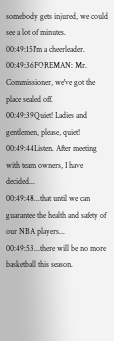somebody gets injured, we could see a lot of minutes.
00:49:15I'm a cheerleader.
00:49:36FOREMAN: Mr. Commissioner, we've got the place sealed off.
00:49:39Quiet! Ladies and gentlemen, please, quiet!
00:49:44Listen. After meeting with team owners, I have decided...
00:49:48...that until we can guarantee the health and safety of our NBA players...
00:49:53...there will be no more basketball this season.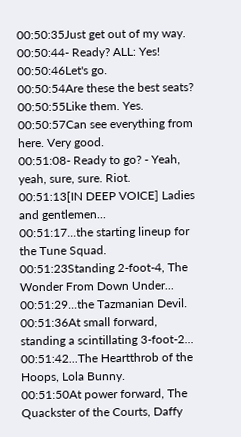00:50:35Just get out of my way.
00:50:44- Ready? ALL: Yes!
00:50:46Let's go.
00:50:54Are these the best seats?
00:50:55Like them. Yes.
00:50:57Can see everything from here. Very good.
00:51:08- Ready to go? - Yeah, yeah, sure, sure. Riot.
00:51:13[IN DEEP VOICE] Ladies and gentlemen...
00:51:17...the starting lineup for the Tune Squad.
00:51:23Standing 2-foot-4, The Wonder From Down Under...
00:51:29...the Tazmanian Devil.
00:51:36At small forward, standing a scintillating 3-foot-2...
00:51:42...The Heartthrob of the Hoops, Lola Bunny.
00:51:50At power forward, The Quackster of the Courts, Daffy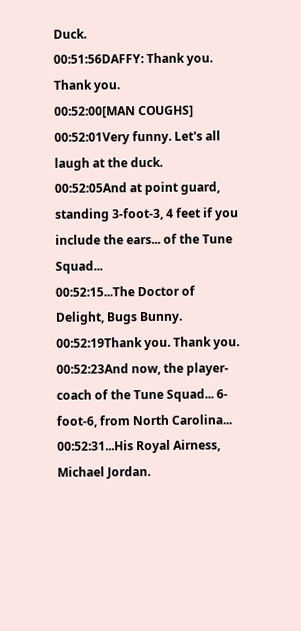Duck.
00:51:56DAFFY: Thank you. Thank you.
00:52:00[MAN COUGHS]
00:52:01Very funny. Let's all laugh at the duck.
00:52:05And at point guard, standing 3-foot-3, 4 feet if you include the ears... of the Tune Squad...
00:52:15...The Doctor of Delight, Bugs Bunny.
00:52:19Thank you. Thank you.
00:52:23And now, the player-coach of the Tune Squad... 6-foot-6, from North Carolina...
00:52:31...His Royal Airness, Michael Jordan.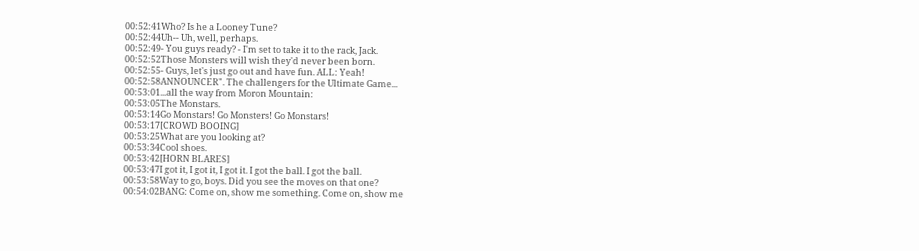00:52:41Who? Is he a Looney Tune?
00:52:44Uh-- Uh, well, perhaps.
00:52:49- You guys ready? - I'm set to take it to the rack, Jack.
00:52:52Those Monsters will wish they'd never been born.
00:52:55- Guys, let's just go out and have fun. ALL: Yeah!
00:52:58ANNOUNCER". The challengers for the Ultimate Game...
00:53:01...all the way from Moron Mountain:
00:53:05The Monstars.
00:53:14Go Monstars! Go Monsters! Go Monstars!
00:53:17[CROWD BOOING]
00:53:25What are you looking at?
00:53:34Cool shoes.
00:53:42[HORN BLARES]
00:53:47I got it, I got it, I got it. I got the ball. I got the ball.
00:53:58Way to go, boys. Did you see the moves on that one?
00:54:02BANG: Come on, show me something. Come on, show me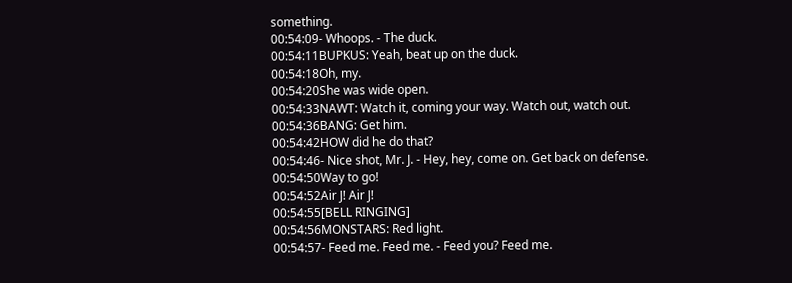something.
00:54:09- Whoops. - The duck.
00:54:11BUPKUS: Yeah, beat up on the duck.
00:54:18Oh, my.
00:54:20She was wide open.
00:54:33NAWT: Watch it, coming your way. Watch out, watch out.
00:54:36BANG: Get him.
00:54:42HOW did he do that?
00:54:46- Nice shot, Mr. J. - Hey, hey, come on. Get back on defense.
00:54:50Way to go!
00:54:52Air J! Air J!
00:54:55[BELL RINGING]
00:54:56MONSTARS: Red light.
00:54:57- Feed me. Feed me. - Feed you? Feed me.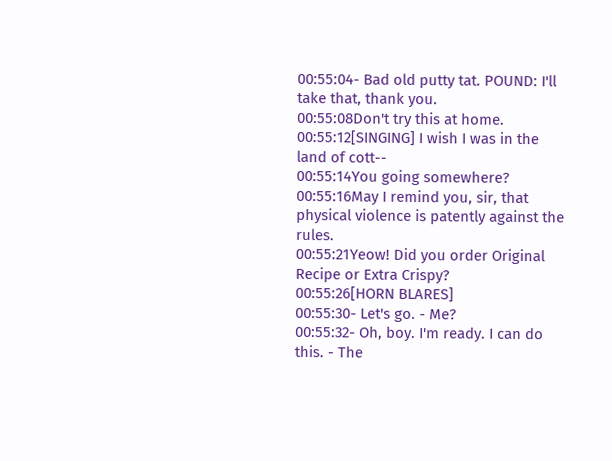00:55:04- Bad old putty tat. POUND: I'll take that, thank you.
00:55:08Don't try this at home.
00:55:12[SINGING] I wish I was in the land of cott--
00:55:14You going somewhere?
00:55:16May I remind you, sir, that physical violence is patently against the rules.
00:55:21Yeow! Did you order Original Recipe or Extra Crispy?
00:55:26[HORN BLARES]
00:55:30- Let's go. - Me?
00:55:32- Oh, boy. I'm ready. I can do this. - The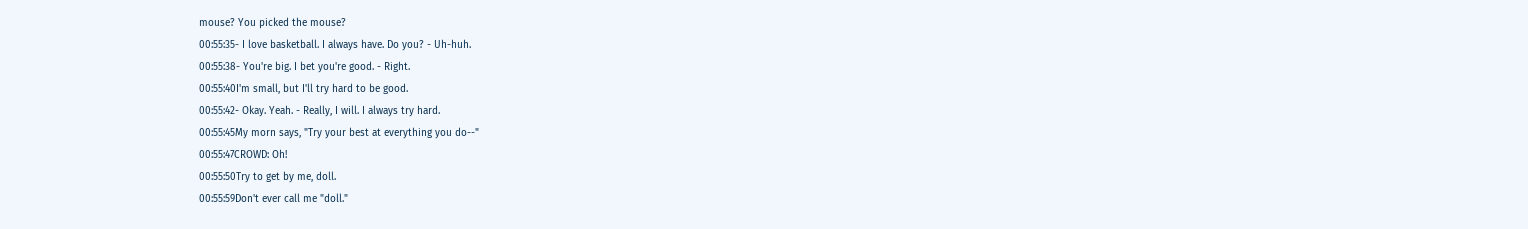mouse? You picked the mouse?
00:55:35- I love basketball. I always have. Do you? - Uh-huh.
00:55:38- You're big. I bet you're good. - Right.
00:55:40I'm small, but I'll try hard to be good.
00:55:42- Okay. Yeah. - Really, I will. I always try hard.
00:55:45My morn says, "Try your best at everything you do--"
00:55:47CROWD: Oh!
00:55:50Try to get by me, doll.
00:55:59Don't ever call me "doll."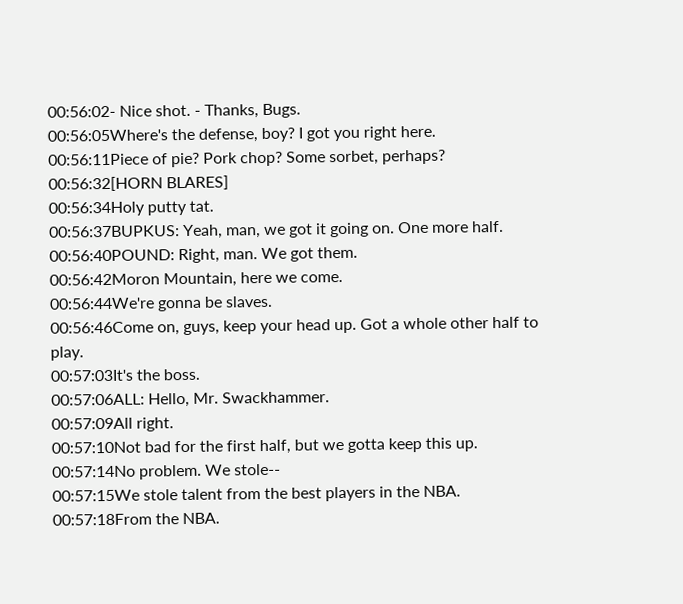00:56:02- Nice shot. - Thanks, Bugs.
00:56:05Where's the defense, boy? I got you right here.
00:56:11Piece of pie? Pork chop? Some sorbet, perhaps?
00:56:32[HORN BLARES]
00:56:34Holy putty tat.
00:56:37BUPKUS: Yeah, man, we got it going on. One more half.
00:56:40POUND: Right, man. We got them.
00:56:42Moron Mountain, here we come.
00:56:44We're gonna be slaves.
00:56:46Come on, guys, keep your head up. Got a whole other half to play.
00:57:03It's the boss.
00:57:06ALL: Hello, Mr. Swackhammer.
00:57:09All right.
00:57:10Not bad for the first half, but we gotta keep this up.
00:57:14No problem. We stole--
00:57:15We stole talent from the best players in the NBA.
00:57:18From the NBA.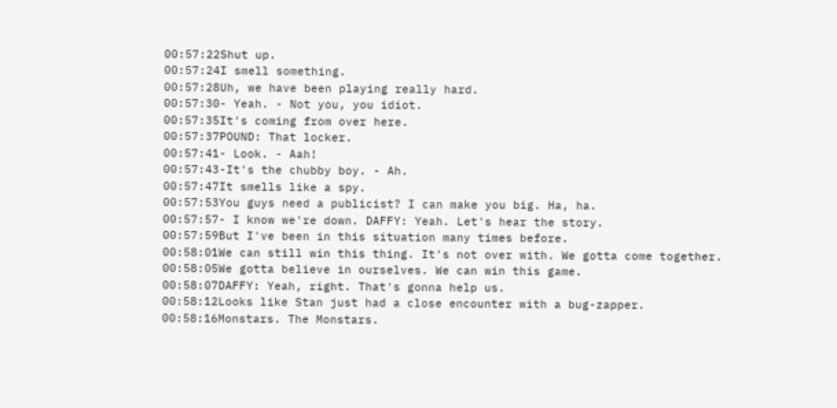00:57:22Shut up.
00:57:24I smell something.
00:57:28Uh, we have been playing really hard.
00:57:30- Yeah. - Not you, you idiot.
00:57:35It's coming from over here.
00:57:37POUND: That locker.
00:57:41- Look. - Aah!
00:57:43-It's the chubby boy. - Ah.
00:57:47It smells like a spy.
00:57:53You guys need a publicist? I can make you big. Ha, ha.
00:57:57- I know we're down. DAFFY: Yeah. Let's hear the story.
00:57:59But I've been in this situation many times before.
00:58:01We can still win this thing. It's not over with. We gotta come together.
00:58:05We gotta believe in ourselves. We can win this game.
00:58:07DAFFY: Yeah, right. That's gonna help us.
00:58:12Looks like Stan just had a close encounter with a bug-zapper.
00:58:16Monstars. The Monstars.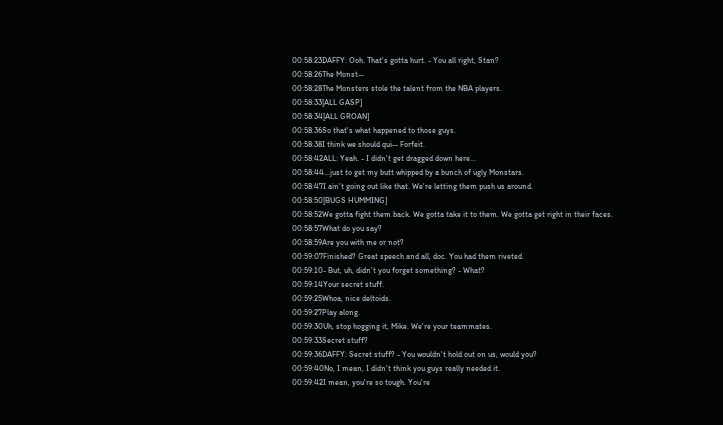00:58:23DAFFY: Ooh. That's gotta hurt. - You all right, Stan?
00:58:26The Monst--
00:58:28The Monsters stole the talent from the NBA players.
00:58:33[ALL GASP]
00:58:34[ALL GROAN]
00:58:36So that's what happened to those guys.
00:58:38I think we should qui-- Forfeit.
00:58:42ALL: Yeah. - I didn't get dragged down here...
00:58:44...just to get my butt whipped by a bunch of ugly Monstars.
00:58:47I ain't going out like that. We're letting them push us around.
00:58:50[BUGS HUMMING]
00:58:52We gotta fight them back. We gotta take it to them. We gotta get right in their faces.
00:58:57What do you say?
00:58:59Are you with me or not?
00:59:07Finished? Great speech and all, doc. You had them riveted.
00:59:10- But, uh, didn't you forget something? - What?
00:59:14Your secret stuff.
00:59:25Whoa, nice deltoids.
00:59:27Play along.
00:59:30Uh, stop hogging it, Mike. We're your teammates.
00:59:33Secret stuff?
00:59:36DAFFY: Secret stuff? - You wouldn't hold out on us, would you?
00:59:40No, I mean, I didn't think you guys really needed it.
00:59:42I mean, you're so tough. You're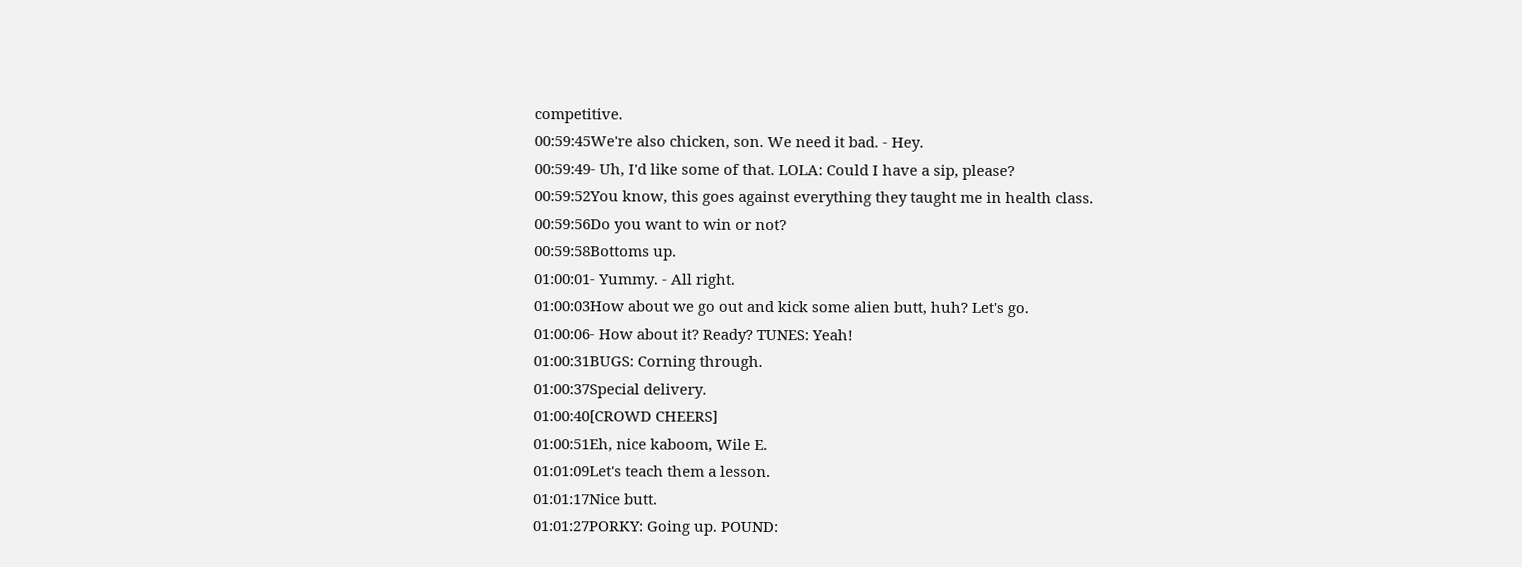competitive.
00:59:45We're also chicken, son. We need it bad. - Hey.
00:59:49- Uh, I'd like some of that. LOLA: Could I have a sip, please?
00:59:52You know, this goes against everything they taught me in health class.
00:59:56Do you want to win or not?
00:59:58Bottoms up.
01:00:01- Yummy. - All right.
01:00:03How about we go out and kick some alien butt, huh? Let's go.
01:00:06- How about it? Ready? TUNES: Yeah!
01:00:31BUGS: Corning through.
01:00:37Special delivery.
01:00:40[CROWD CHEERS]
01:00:51Eh, nice kaboom, Wile E.
01:01:09Let's teach them a lesson.
01:01:17Nice butt.
01:01:27PORKY: Going up. POUND: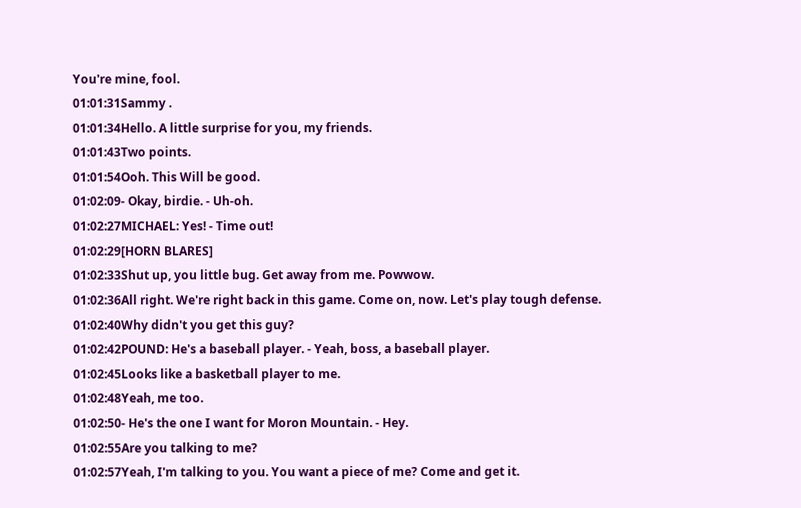You're mine, fool.
01:01:31Sammy .
01:01:34Hello. A little surprise for you, my friends.
01:01:43Two points.
01:01:54Ooh. This Will be good.
01:02:09- Okay, birdie. - Uh-oh.
01:02:27MICHAEL: Yes! - Time out!
01:02:29[HORN BLARES]
01:02:33Shut up, you little bug. Get away from me. Powwow.
01:02:36All right. We're right back in this game. Come on, now. Let's play tough defense.
01:02:40Why didn't you get this guy?
01:02:42POUND: He's a baseball player. - Yeah, boss, a baseball player.
01:02:45Looks like a basketball player to me.
01:02:48Yeah, me too.
01:02:50- He's the one I want for Moron Mountain. - Hey.
01:02:55Are you talking to me?
01:02:57Yeah, I'm talking to you. You want a piece of me? Come and get it.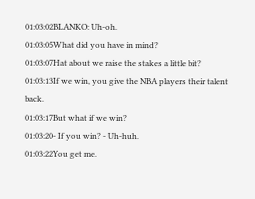01:03:02BLANKO: Uh-oh.
01:03:05What did you have in mind?
01:03:07Hat about we raise the stakes a little bit?
01:03:13If we win, you give the NBA players their talent back.
01:03:17But what if we win?
01:03:20- If you win? - Uh-huh.
01:03:22You get me.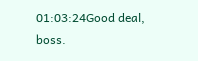01:03:24Good deal, boss.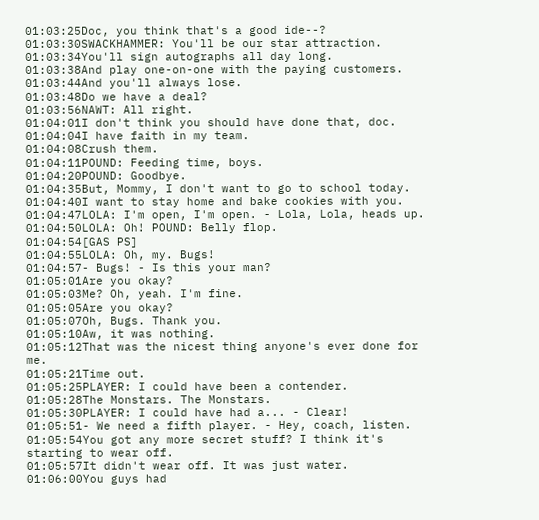01:03:25Doc, you think that's a good ide--?
01:03:30SWACKHAMMER: You'll be our star attraction.
01:03:34You'll sign autographs all day long.
01:03:38And play one-on-one with the paying customers.
01:03:44And you'll always lose.
01:03:48Do we have a deal?
01:03:56NAWT: All right.
01:04:01I don't think you should have done that, doc.
01:04:04I have faith in my team.
01:04:08Crush them.
01:04:11POUND: Feeding time, boys.
01:04:20POUND: Goodbye.
01:04:35But, Mommy, I don't want to go to school today.
01:04:40I want to stay home and bake cookies with you.
01:04:47LOLA: I'm open, I'm open. - Lola, Lola, heads up.
01:04:50LOLA: Oh! POUND: Belly flop.
01:04:54[GAS PS]
01:04:55LOLA: Oh, my. Bugs!
01:04:57- Bugs! - Is this your man?
01:05:01Are you okay?
01:05:03Me? Oh, yeah. I'm fine.
01:05:05Are you okay?
01:05:07Oh, Bugs. Thank you.
01:05:10Aw, it was nothing.
01:05:12That was the nicest thing anyone's ever done for me.
01:05:21Time out.
01:05:25PLAYER: I could have been a contender.
01:05:28The Monstars. The Monstars.
01:05:30PLAYER: I could have had a... - Clear!
01:05:51- We need a fifth player. - Hey, coach, listen.
01:05:54You got any more secret stuff? I think it's starting to wear off.
01:05:57It didn't wear off. It was just water.
01:06:00You guys had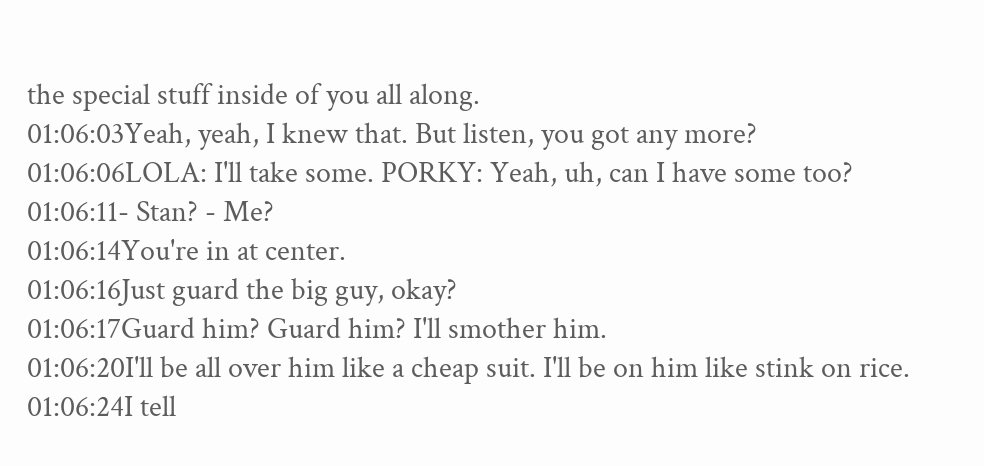the special stuff inside of you all along.
01:06:03Yeah, yeah, I knew that. But listen, you got any more?
01:06:06LOLA: I'll take some. PORKY: Yeah, uh, can I have some too?
01:06:11- Stan? - Me?
01:06:14You're in at center.
01:06:16Just guard the big guy, okay?
01:06:17Guard him? Guard him? I'll smother him.
01:06:20I'll be all over him like a cheap suit. I'll be on him like stink on rice.
01:06:24I tell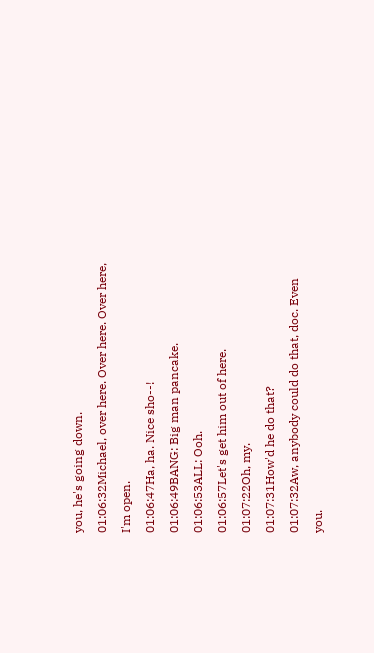you, he's going down.
01:06:32Michael, over here. Over here. Over here, I'm open.
01:06:47Ha, ha. Nice sho--!
01:06:49BANG: Big man pancake.
01:06:53ALL: Ooh.
01:06:57Let's get him out of here.
01:07:22Oh, my.
01:07:31How'd he do that?
01:07:32Aw, anybody could do that, doc. Even you.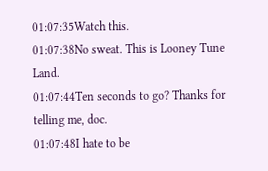01:07:35Watch this.
01:07:38No sweat. This is Looney Tune Land.
01:07:44Ten seconds to go? Thanks for telling me, doc.
01:07:48I hate to be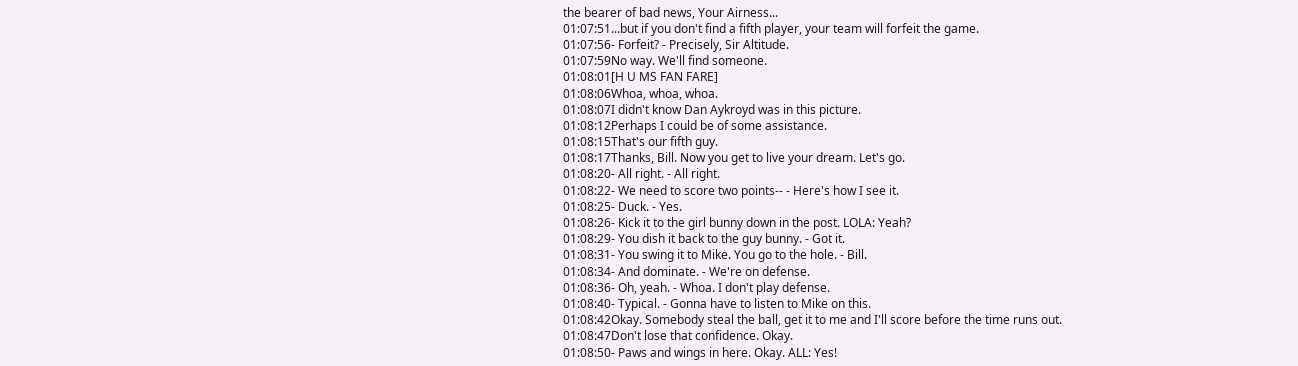the bearer of bad news, Your Airness...
01:07:51...but if you don't find a fifth player, your team will forfeit the game.
01:07:56- Forfeit? - Precisely, Sir Altitude.
01:07:59No way. We'll find someone.
01:08:01[H U MS FAN FARE]
01:08:06Whoa, whoa, whoa.
01:08:07I didn't know Dan Aykroyd was in this picture.
01:08:12Perhaps I could be of some assistance.
01:08:15That's our fifth guy.
01:08:17Thanks, Bill. Now you get to live your dream. Let's go.
01:08:20- All right. - All right.
01:08:22- We need to score two points-- - Here's how I see it.
01:08:25- Duck. - Yes.
01:08:26- Kick it to the girl bunny down in the post. LOLA: Yeah?
01:08:29- You dish it back to the guy bunny. - Got it.
01:08:31- You swing it to Mike. You go to the hole. - Bill.
01:08:34- And dominate. - We're on defense.
01:08:36- Oh, yeah. - Whoa. I don't play defense.
01:08:40- Typical. - Gonna have to listen to Mike on this.
01:08:42Okay. Somebody steal the ball, get it to me and I'll score before the time runs out.
01:08:47Don't lose that confidence. Okay.
01:08:50- Paws and wings in here. Okay. ALL: Yes!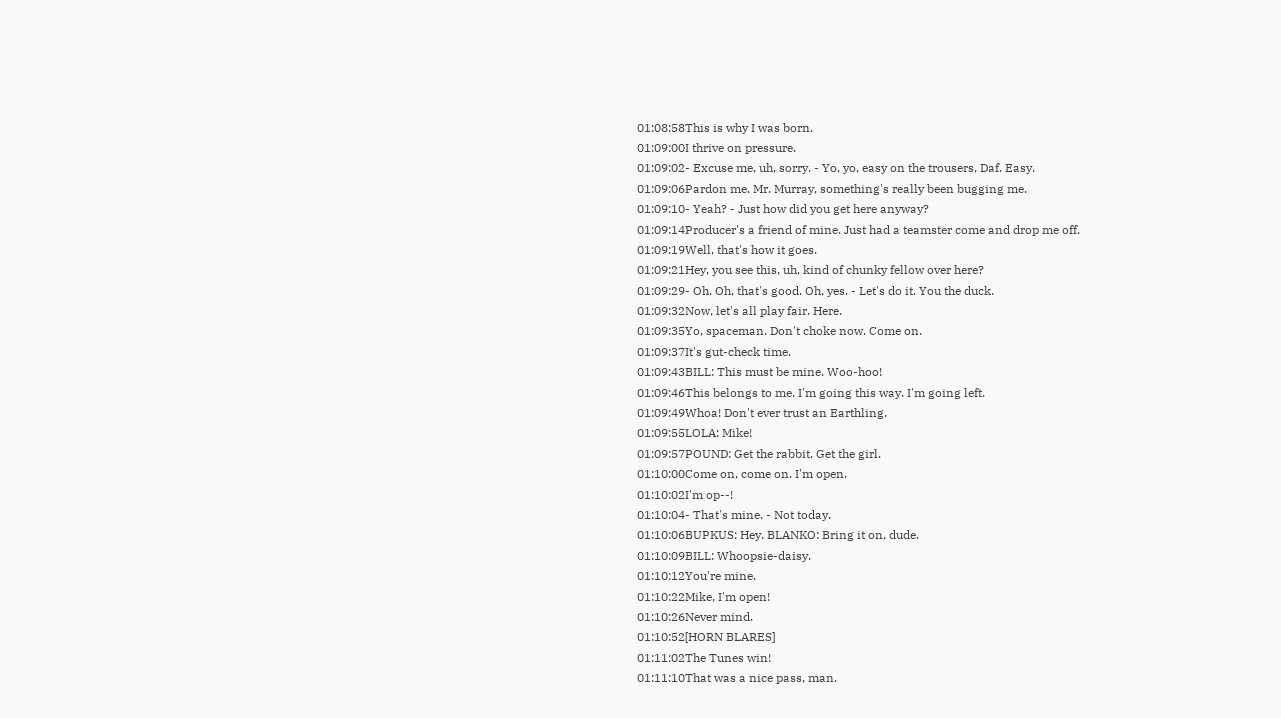01:08:58This is why I was born.
01:09:00I thrive on pressure.
01:09:02- Excuse me, uh, sorry. - Yo, yo, easy on the trousers, Daf. Easy.
01:09:06Pardon me. Mr. Murray, something's really been bugging me.
01:09:10- Yeah? - Just how did you get here anyway?
01:09:14Producer's a friend of mine. Just had a teamster come and drop me off.
01:09:19Well, that's how it goes.
01:09:21Hey, you see this, uh, kind of chunky fellow over here?
01:09:29- Oh. Oh, that's good. Oh, yes. - Let's do it. You the duck.
01:09:32Now, let's all play fair. Here.
01:09:35Yo, spaceman. Don't choke now. Come on.
01:09:37It's gut-check time.
01:09:43BILL: This must be mine. Woo-hoo!
01:09:46This belongs to me. I'm going this way. I'm going left.
01:09:49Whoa! Don't ever trust an Earthling.
01:09:55LOLA: Mike!
01:09:57POUND: Get the rabbit. Get the girl.
01:10:00Come on, come on. I'm open.
01:10:02I'm op--!
01:10:04- That's mine. - Not today.
01:10:06BUPKUS: Hey. BLANKO: Bring it on, dude.
01:10:09BILL: Whoopsie-daisy.
01:10:12You're mine.
01:10:22Mike, I'm open!
01:10:26Never mind.
01:10:52[HORN BLARES]
01:11:02The Tunes win!
01:11:10That was a nice pass, man.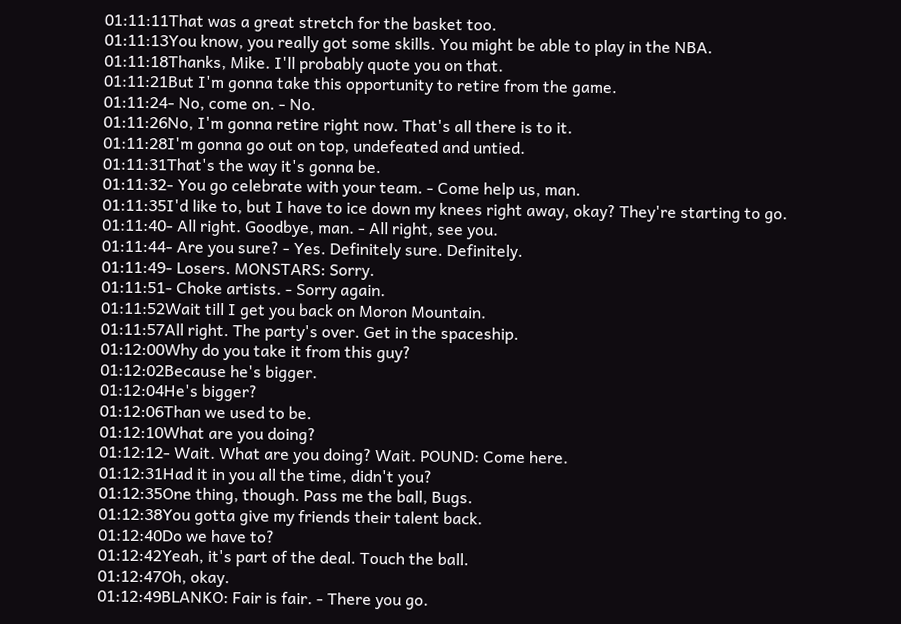01:11:11That was a great stretch for the basket too.
01:11:13You know, you really got some skills. You might be able to play in the NBA.
01:11:18Thanks, Mike. I'll probably quote you on that.
01:11:21But I'm gonna take this opportunity to retire from the game.
01:11:24- No, come on. - No.
01:11:26No, I'm gonna retire right now. That's all there is to it.
01:11:28I'm gonna go out on top, undefeated and untied.
01:11:31That's the way it's gonna be.
01:11:32- You go celebrate with your team. - Come help us, man.
01:11:35I'd like to, but I have to ice down my knees right away, okay? They're starting to go.
01:11:40- All right. Goodbye, man. - All right, see you.
01:11:44- Are you sure? - Yes. Definitely sure. Definitely.
01:11:49- Losers. MONSTARS: Sorry.
01:11:51- Choke artists. - Sorry again.
01:11:52Wait till I get you back on Moron Mountain.
01:11:57All right. The party's over. Get in the spaceship.
01:12:00Why do you take it from this guy?
01:12:02Because he's bigger.
01:12:04He's bigger?
01:12:06Than we used to be.
01:12:10What are you doing?
01:12:12- Wait. What are you doing? Wait. POUND: Come here.
01:12:31Had it in you all the time, didn't you?
01:12:35One thing, though. Pass me the ball, Bugs.
01:12:38You gotta give my friends their talent back.
01:12:40Do we have to?
01:12:42Yeah, it's part of the deal. Touch the ball.
01:12:47Oh, okay.
01:12:49BLANKO: Fair is fair. - There you go.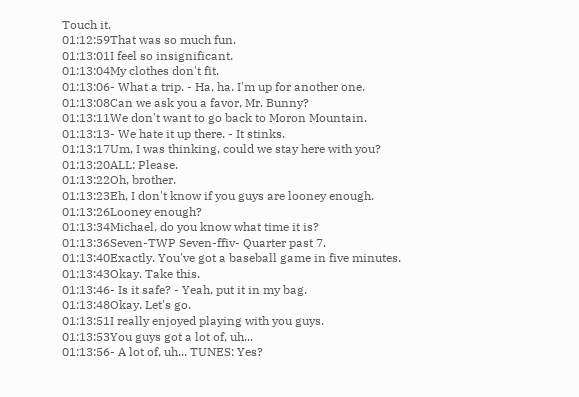Touch it.
01:12:59That was so much fun.
01:13:01I feel so insignificant.
01:13:04My clothes don't fit.
01:13:06- What a trip. - Ha, ha. I'm up for another one.
01:13:08Can we ask you a favor, Mr. Bunny?
01:13:11We don't want to go back to Moron Mountain.
01:13:13- We hate it up there. - It stinks.
01:13:17Um, I was thinking, could we stay here with you?
01:13:20ALL: Please.
01:13:22Oh, brother.
01:13:23Eh, I don't know if you guys are looney enough.
01:13:26Looney enough?
01:13:34Michael, do you know what time it is?
01:13:36Seven-TWP Seven-ffiv- Quarter past 7.
01:13:40Exactly. You've got a baseball game in five minutes.
01:13:43Okay. Take this.
01:13:46- Is it safe? - Yeah, put it in my bag.
01:13:48Okay. Let's go.
01:13:51I really enjoyed playing with you guys.
01:13:53You guys got a lot of, uh...
01:13:56- A lot of, uh... TUNES: Yes?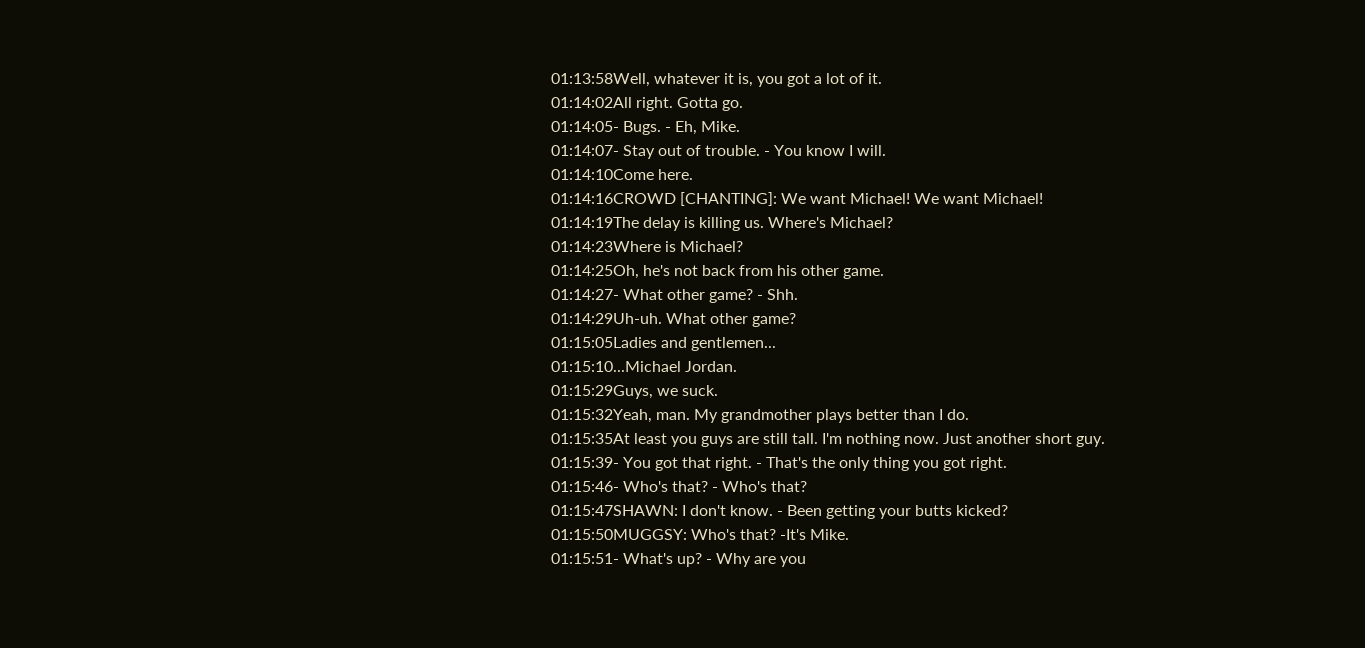01:13:58Well, whatever it is, you got a lot of it.
01:14:02All right. Gotta go.
01:14:05- Bugs. - Eh, Mike.
01:14:07- Stay out of trouble. - You know I will.
01:14:10Come here.
01:14:16CROWD [CHANTING]: We want Michael! We want Michael!
01:14:19The delay is killing us. Where's Michael?
01:14:23Where is Michael?
01:14:25Oh, he's not back from his other game.
01:14:27- What other game? - Shh.
01:14:29Uh-uh. What other game?
01:15:05Ladies and gentlemen...
01:15:10...Michael Jordan.
01:15:29Guys, we suck.
01:15:32Yeah, man. My grandmother plays better than I do.
01:15:35At least you guys are still tall. I'm nothing now. Just another short guy.
01:15:39- You got that right. - That's the only thing you got right.
01:15:46- Who's that? - Who's that?
01:15:47SHAWN: I don't know. - Been getting your butts kicked?
01:15:50MUGGSY: Who's that? -It's Mike.
01:15:51- What's up? - Why are you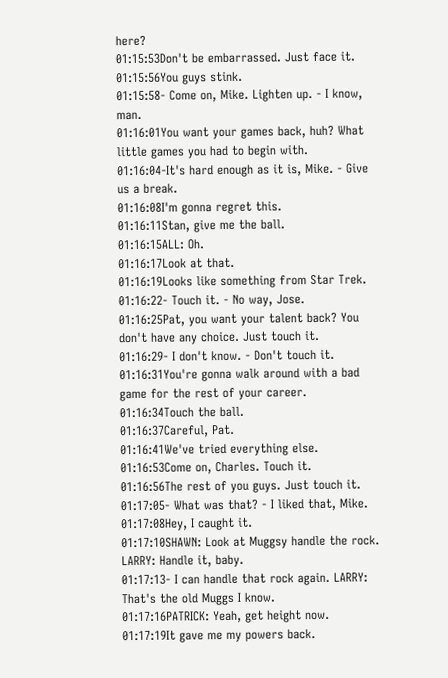here?
01:15:53Don't be embarrassed. Just face it.
01:15:56You guys stink.
01:15:58- Come on, Mike. Lighten up. - I know, man.
01:16:01You want your games back, huh? What little games you had to begin with.
01:16:04-It's hard enough as it is, Mike. - Give us a break.
01:16:08I'm gonna regret this.
01:16:11Stan, give me the ball.
01:16:15ALL: Oh.
01:16:17Look at that.
01:16:19Looks like something from Star Trek.
01:16:22- Touch it. - No way, Jose.
01:16:25Pat, you want your talent back? You don't have any choice. Just touch it.
01:16:29- I don't know. - Don't touch it.
01:16:31You're gonna walk around with a bad game for the rest of your career.
01:16:34Touch the ball.
01:16:37Careful, Pat.
01:16:41We've tried everything else.
01:16:53Come on, Charles. Touch it.
01:16:56The rest of you guys. Just touch it.
01:17:05- What was that? - I liked that, Mike.
01:17:08Hey, I caught it.
01:17:10SHAWN: Look at Muggsy handle the rock. LARRY: Handle it, baby.
01:17:13- I can handle that rock again. LARRY: That's the old Muggs I know.
01:17:16PATRICK: Yeah, get height now.
01:17:19It gave me my powers back.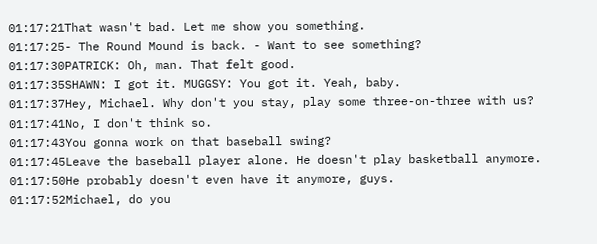01:17:21That wasn't bad. Let me show you something.
01:17:25- The Round Mound is back. - Want to see something?
01:17:30PATRICK: Oh, man. That felt good.
01:17:35SHAWN: I got it. MUGGSY: You got it. Yeah, baby.
01:17:37Hey, Michael. Why don't you stay, play some three-on-three with us?
01:17:41No, I don't think so.
01:17:43You gonna work on that baseball swing?
01:17:45Leave the baseball player alone. He doesn't play basketball anymore.
01:17:50He probably doesn't even have it anymore, guys.
01:17:52Michael, do you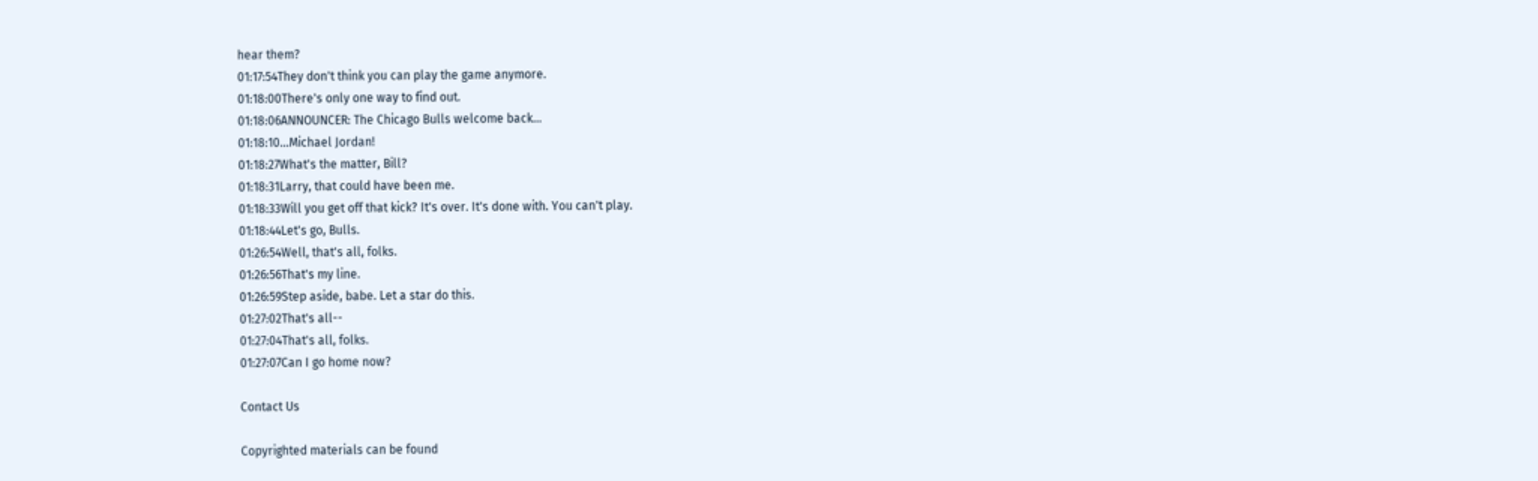hear them?
01:17:54They don't think you can play the game anymore.
01:18:00There's only one way to find out.
01:18:06ANNOUNCER: The Chicago Bulls welcome back...
01:18:10...Michael Jordan!
01:18:27What's the matter, Bill?
01:18:31Larry, that could have been me.
01:18:33Will you get off that kick? It's over. It's done with. You can't play.
01:18:44Let's go, Bulls.
01:26:54Well, that's all, folks.
01:26:56That's my line.
01:26:59Step aside, babe. Let a star do this.
01:27:02That's all--
01:27:04That's all, folks.
01:27:07Can I go home now?

Contact Us

Copyrighted materials can be found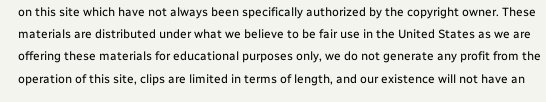on this site which have not always been specifically authorized by the copyright owner. These materials are distributed under what we believe to be fair use in the United States as we are offering these materials for educational purposes only, we do not generate any profit from the operation of this site, clips are limited in terms of length, and our existence will not have an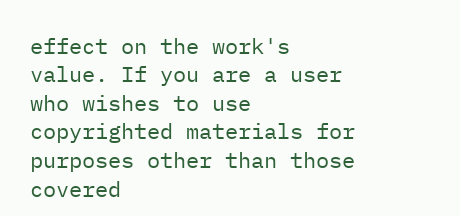effect on the work's value. If you are a user who wishes to use copyrighted materials for purposes other than those covered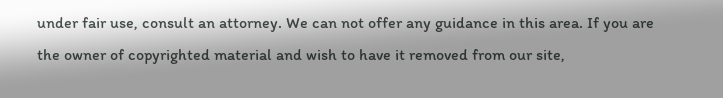under fair use, consult an attorney. We can not offer any guidance in this area. If you are the owner of copyrighted material and wish to have it removed from our site,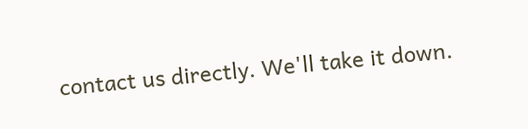contact us directly. We'll take it down.